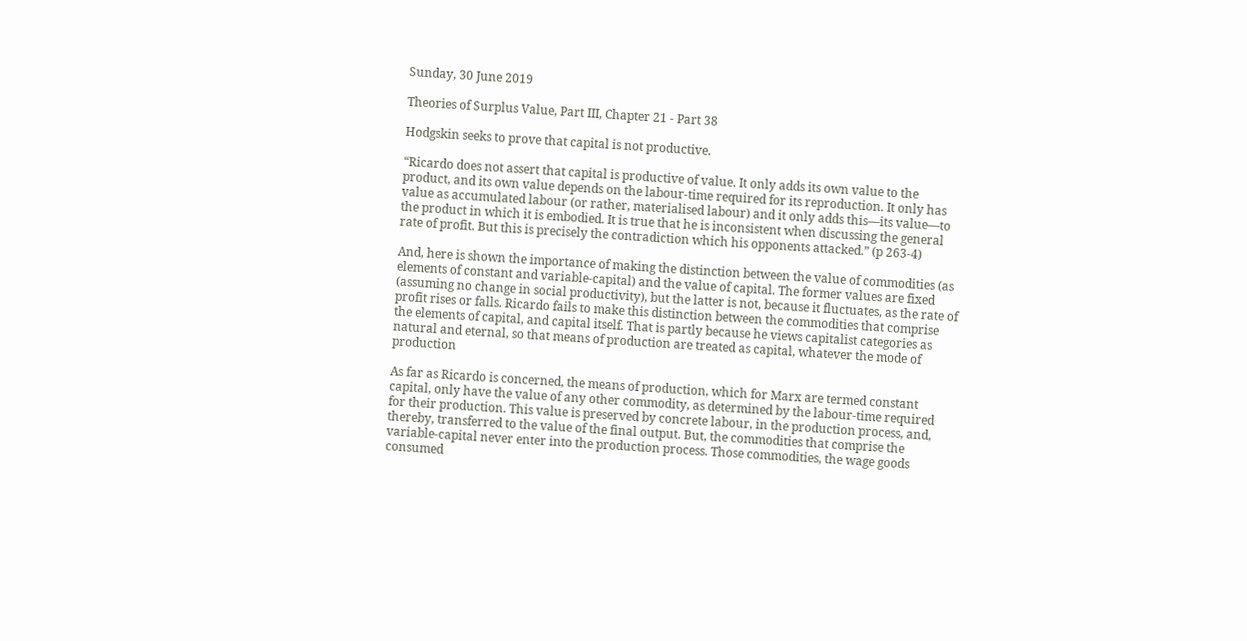Sunday, 30 June 2019

Theories of Surplus Value, Part III, Chapter 21 - Part 38

Hodgskin seeks to prove that capital is not productive.

“Ricardo does not assert that capital is productive of value. It only adds its own value to the product, and its own value depends on the labour-time required for its reproduction. It only has value as accumulated labour (or rather, materialised labour) and it only adds this—its value—to the product in which it is embodied. It is true that he is inconsistent when discussing the general rate of profit. But this is precisely the contradiction which his opponents attacked.” (p 263-4)

And, here is shown the importance of making the distinction between the value of commodities (as elements of constant and variable-capital) and the value of capital. The former values are fixed (assuming no change in social productivity), but the latter is not, because it fluctuates, as the rate of profit rises or falls. Ricardo fails to make this distinction between the commodities that comprise the elements of capital, and capital itself. That is partly because he views capitalist categories as natural and eternal, so that means of production are treated as capital, whatever the mode of production

As far as Ricardo is concerned, the means of production, which for Marx are termed constant capital, only have the value of any other commodity, as determined by the labour-time required for their production. This value is preserved by concrete labour, in the production process, and, thereby, transferred to the value of the final output. But, the commodities that comprise the variable-capital never enter into the production process. Those commodities, the wage goods consumed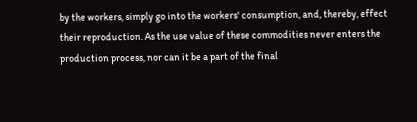by the workers, simply go into the workers' consumption, and, thereby, effect their reproduction. As the use value of these commodities never enters the production process, nor can it be a part of the final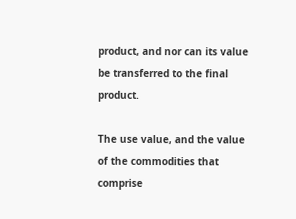product, and nor can its value be transferred to the final product.

The use value, and the value of the commodities that comprise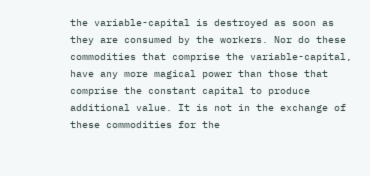the variable-capital is destroyed as soon as they are consumed by the workers. Nor do these commodities that comprise the variable-capital, have any more magical power than those that comprise the constant capital to produce additional value. It is not in the exchange of these commodities for the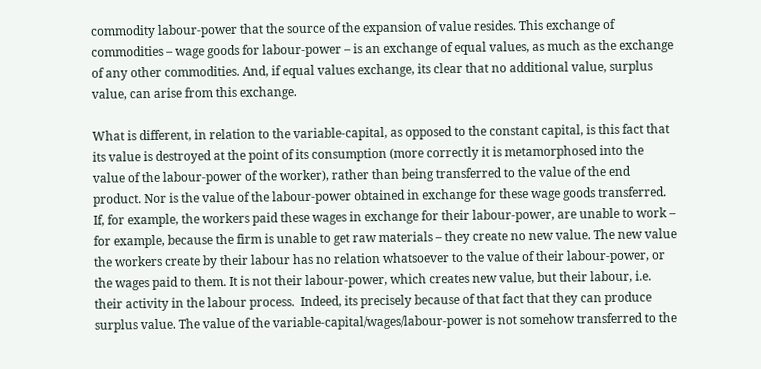commodity labour-power that the source of the expansion of value resides. This exchange of commodities – wage goods for labour-power – is an exchange of equal values, as much as the exchange of any other commodities. And, if equal values exchange, its clear that no additional value, surplus value, can arise from this exchange.

What is different, in relation to the variable-capital, as opposed to the constant capital, is this fact that its value is destroyed at the point of its consumption (more correctly it is metamorphosed into the value of the labour-power of the worker), rather than being transferred to the value of the end product. Nor is the value of the labour-power obtained in exchange for these wage goods transferred. If, for example, the workers paid these wages in exchange for their labour-power, are unable to work – for example, because the firm is unable to get raw materials – they create no new value. The new value the workers create by their labour has no relation whatsoever to the value of their labour-power, or the wages paid to them. It is not their labour-power, which creates new value, but their labour, i.e. their activity in the labour process.  Indeed, its precisely because of that fact that they can produce surplus value. The value of the variable-capital/wages/labour-power is not somehow transferred to the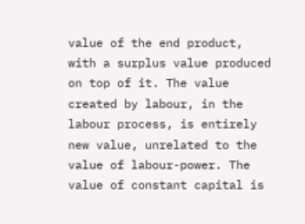value of the end product, with a surplus value produced on top of it. The value created by labour, in the labour process, is entirely new value, unrelated to the value of labour-power. The value of constant capital is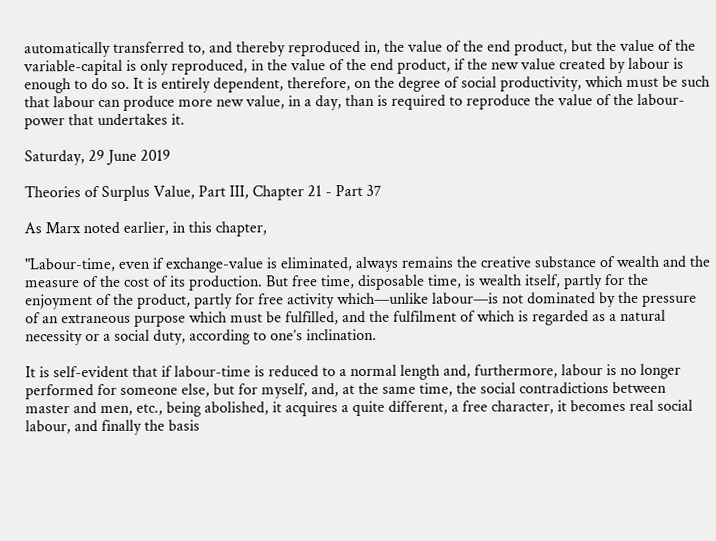automatically transferred to, and thereby reproduced in, the value of the end product, but the value of the variable-capital is only reproduced, in the value of the end product, if the new value created by labour is enough to do so. It is entirely dependent, therefore, on the degree of social productivity, which must be such that labour can produce more new value, in a day, than is required to reproduce the value of the labour-power that undertakes it.

Saturday, 29 June 2019

Theories of Surplus Value, Part III, Chapter 21 - Part 37

As Marx noted earlier, in this chapter,

"Labour-time, even if exchange-value is eliminated, always remains the creative substance of wealth and the measure of the cost of its production. But free time, disposable time, is wealth itself, partly for the enjoyment of the product, partly for free activity which—unlike labour—is not dominated by the pressure of an extraneous purpose which must be fulfilled, and the fulfilment of which is regarded as a natural necessity or a social duty, according to one’s inclination.

It is self-evident that if labour-time is reduced to a normal length and, furthermore, labour is no longer performed for someone else, but for myself, and, at the same time, the social contradictions between master and men, etc., being abolished, it acquires a quite different, a free character, it becomes real social labour, and finally the basis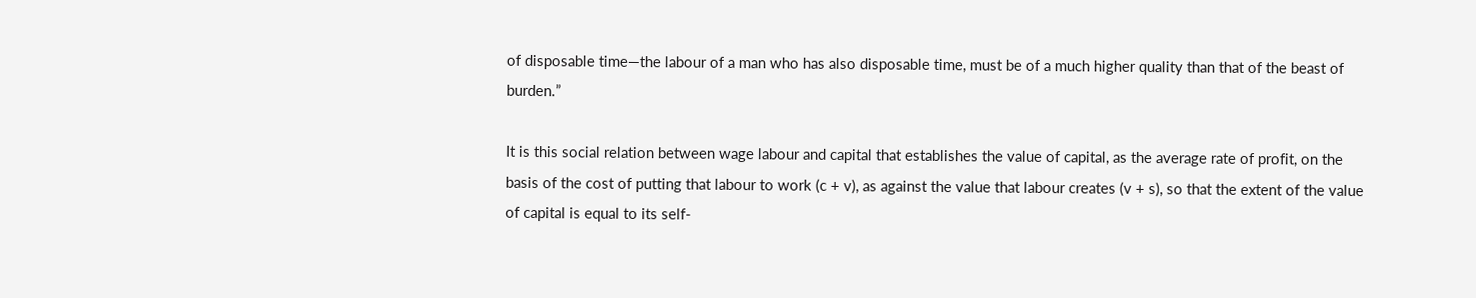of disposable time—the labour of a man who has also disposable time, must be of a much higher quality than that of the beast of burden.”

It is this social relation between wage labour and capital that establishes the value of capital, as the average rate of profit, on the basis of the cost of putting that labour to work (c + v), as against the value that labour creates (v + s), so that the extent of the value of capital is equal to its self-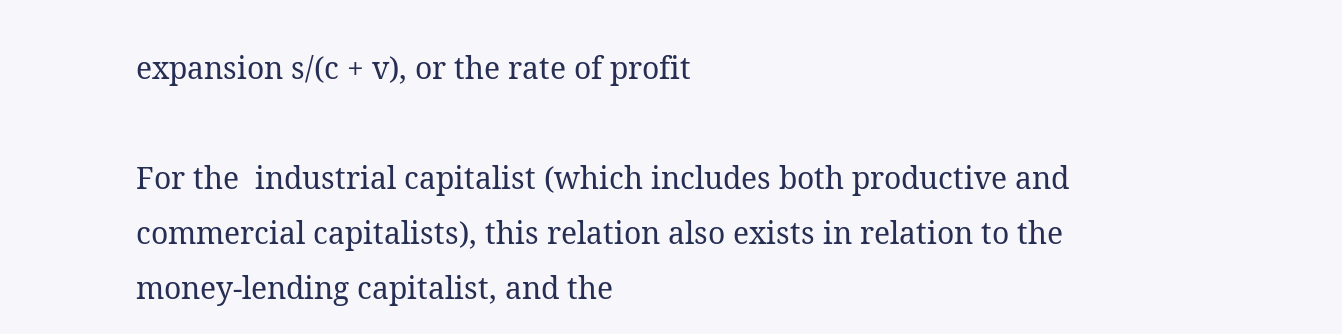expansion s/(c + v), or the rate of profit

For the  industrial capitalist (which includes both productive and commercial capitalists), this relation also exists in relation to the money-lending capitalist, and the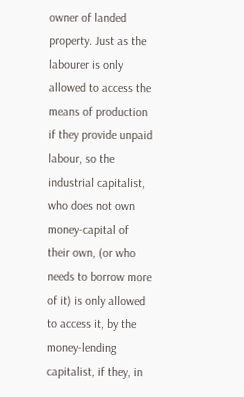owner of landed property. Just as the labourer is only allowed to access the means of production if they provide unpaid labour, so the industrial capitalist, who does not own money-capital of their own, (or who needs to borrow more of it) is only allowed to access it, by the money-lending capitalist, if they, in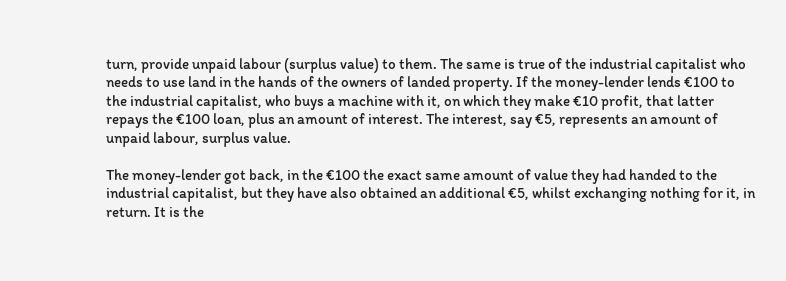turn, provide unpaid labour (surplus value) to them. The same is true of the industrial capitalist who needs to use land in the hands of the owners of landed property. If the money-lender lends €100 to the industrial capitalist, who buys a machine with it, on which they make €10 profit, that latter repays the €100 loan, plus an amount of interest. The interest, say €5, represents an amount of unpaid labour, surplus value.

The money-lender got back, in the €100 the exact same amount of value they had handed to the industrial capitalist, but they have also obtained an additional €5, whilst exchanging nothing for it, in return. It is the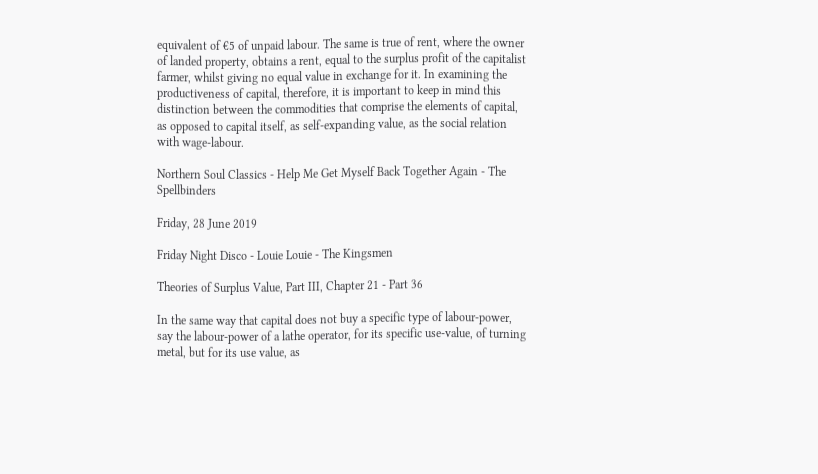equivalent of €5 of unpaid labour. The same is true of rent, where the owner of landed property, obtains a rent, equal to the surplus profit of the capitalist farmer, whilst giving no equal value in exchange for it. In examining the productiveness of capital, therefore, it is important to keep in mind this distinction between the commodities that comprise the elements of capital, as opposed to capital itself, as self-expanding value, as the social relation with wage-labour.

Northern Soul Classics - Help Me Get Myself Back Together Again - The Spellbinders

Friday, 28 June 2019

Friday Night Disco - Louie Louie - The Kingsmen

Theories of Surplus Value, Part III, Chapter 21 - Part 36

In the same way that capital does not buy a specific type of labour-power, say the labour-power of a lathe operator, for its specific use-value, of turning metal, but for its use value, as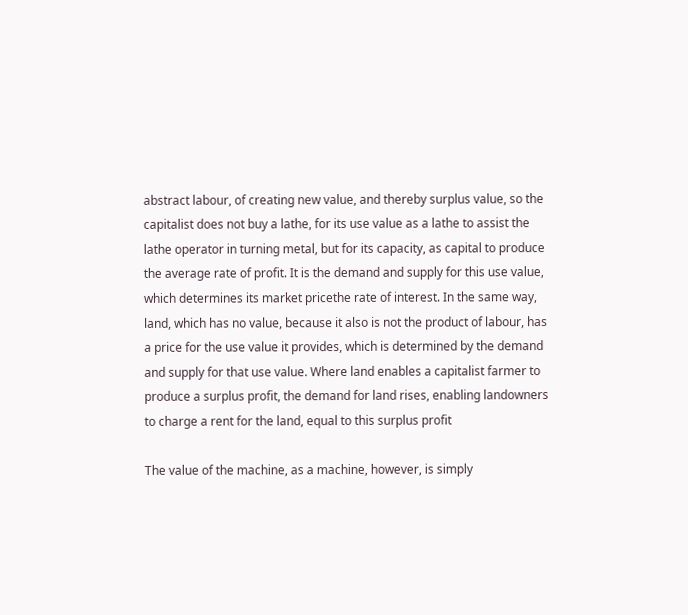abstract labour, of creating new value, and thereby surplus value, so the capitalist does not buy a lathe, for its use value as a lathe to assist the lathe operator in turning metal, but for its capacity, as capital to produce the average rate of profit. It is the demand and supply for this use value, which determines its market pricethe rate of interest. In the same way, land, which has no value, because it also is not the product of labour, has a price for the use value it provides, which is determined by the demand and supply for that use value. Where land enables a capitalist farmer to produce a surplus profit, the demand for land rises, enabling landowners to charge a rent for the land, equal to this surplus profit

The value of the machine, as a machine, however, is simply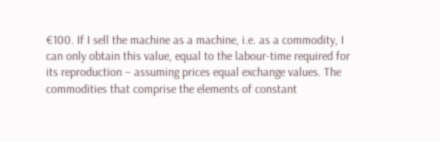€100. If I sell the machine as a machine, i.e. as a commodity, I can only obtain this value, equal to the labour-time required for its reproduction – assuming prices equal exchange values. The commodities that comprise the elements of constant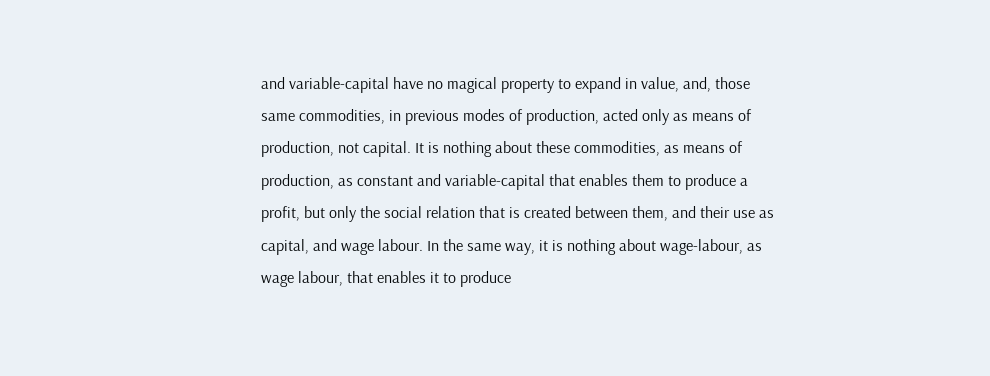and variable-capital have no magical property to expand in value, and, those same commodities, in previous modes of production, acted only as means of production, not capital. It is nothing about these commodities, as means of production, as constant and variable-capital that enables them to produce a profit, but only the social relation that is created between them, and their use as capital, and wage labour. In the same way, it is nothing about wage-labour, as wage labour, that enables it to produce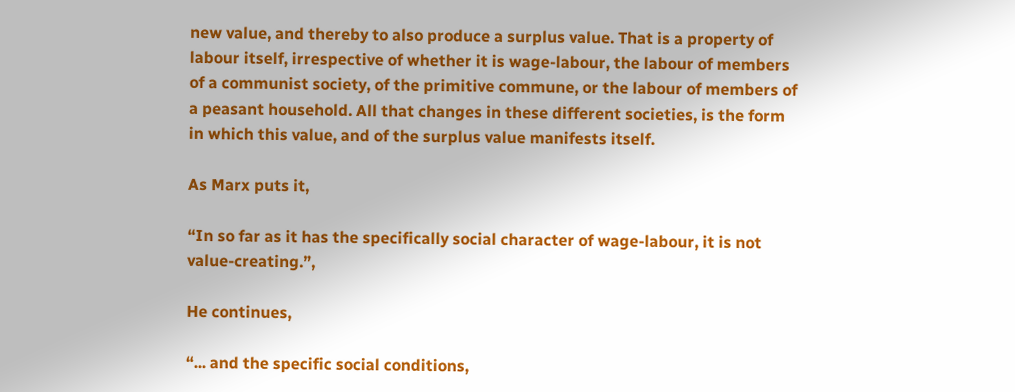new value, and thereby to also produce a surplus value. That is a property of labour itself, irrespective of whether it is wage-labour, the labour of members of a communist society, of the primitive commune, or the labour of members of a peasant household. All that changes in these different societies, is the form in which this value, and of the surplus value manifests itself.

As Marx puts it,

“In so far as it has the specifically social character of wage-labour, it is not value-creating.”,

He continues,

“... and the specific social conditions,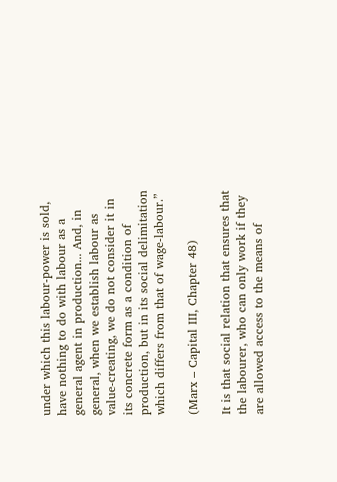under which this labour-power is sold, have nothing to do with labour as a general agent in production... And, in general, when we establish labour as value-creating, we do not consider it in its concrete form as a condition of production, but in its social delimitation which differs from that of wage-labour.”

(Marx – Capital III, Chapter 48)

It is that social relation that ensures that the labourer, who can only work if they are allowed access to the means of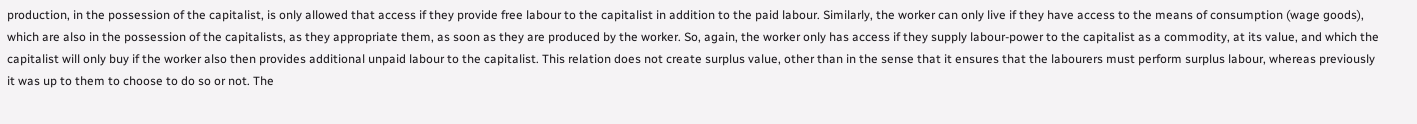production, in the possession of the capitalist, is only allowed that access if they provide free labour to the capitalist in addition to the paid labour. Similarly, the worker can only live if they have access to the means of consumption (wage goods), which are also in the possession of the capitalists, as they appropriate them, as soon as they are produced by the worker. So, again, the worker only has access if they supply labour-power to the capitalist as a commodity, at its value, and which the capitalist will only buy if the worker also then provides additional unpaid labour to the capitalist. This relation does not create surplus value, other than in the sense that it ensures that the labourers must perform surplus labour, whereas previously it was up to them to choose to do so or not. The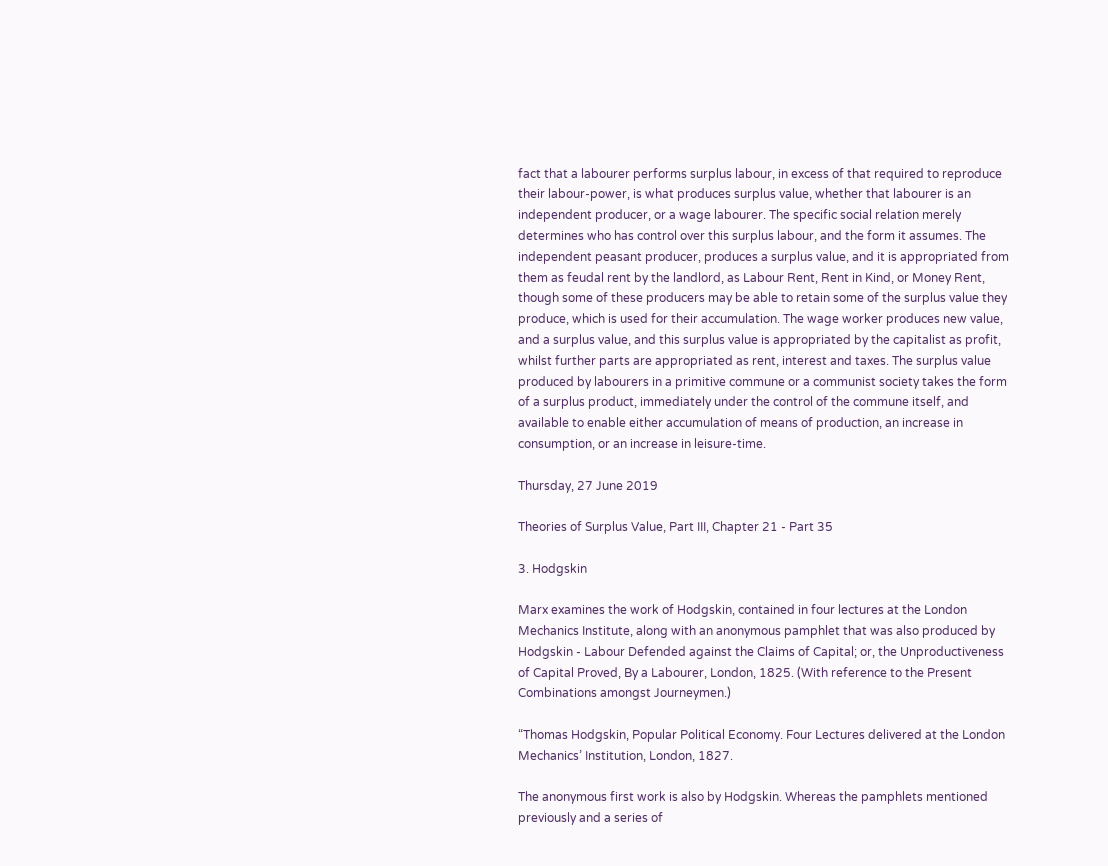fact that a labourer performs surplus labour, in excess of that required to reproduce their labour-power, is what produces surplus value, whether that labourer is an independent producer, or a wage labourer. The specific social relation merely determines who has control over this surplus labour, and the form it assumes. The independent peasant producer, produces a surplus value, and it is appropriated from them as feudal rent by the landlord, as Labour Rent, Rent in Kind, or Money Rent, though some of these producers may be able to retain some of the surplus value they produce, which is used for their accumulation. The wage worker produces new value, and a surplus value, and this surplus value is appropriated by the capitalist as profit, whilst further parts are appropriated as rent, interest and taxes. The surplus value produced by labourers in a primitive commune or a communist society takes the form of a surplus product, immediately under the control of the commune itself, and available to enable either accumulation of means of production, an increase in consumption, or an increase in leisure-time.

Thursday, 27 June 2019

Theories of Surplus Value, Part III, Chapter 21 - Part 35

3. Hodgskin

Marx examines the work of Hodgskin, contained in four lectures at the London Mechanics Institute, along with an anonymous pamphlet that was also produced by Hodgskin - Labour Defended against the Claims of Capital; or, the Unproductiveness of Capital Proved, By a Labourer, London, 1825. (With reference to the Present Combinations amongst Journeymen.)

“Thomas Hodgskin, Popular Political Economy. Four Lectures delivered at the London Mechanics’ Institution, London, 1827.

The anonymous first work is also by Hodgskin. Whereas the pamphlets mentioned previously and a series of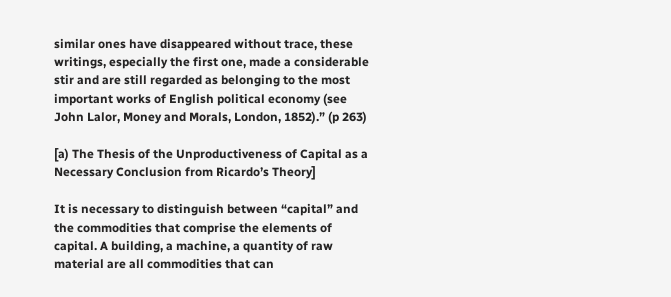similar ones have disappeared without trace, these writings, especially the first one, made a considerable stir and are still regarded as belonging to the most important works of English political economy (see John Lalor, Money and Morals, London, 1852).” (p 263)

[a) The Thesis of the Unproductiveness of Capital as a Necessary Conclusion from Ricardo’s Theory]

It is necessary to distinguish between “capital” and the commodities that comprise the elements of capital. A building, a machine, a quantity of raw material are all commodities that can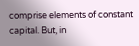comprise elements of constant capital. But, in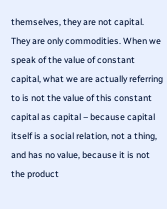themselves, they are not capital. They are only commodities. When we speak of the value of constant capital, what we are actually referring to is not the value of this constant capital as capital – because capital itself is a social relation, not a thing, and has no value, because it is not the product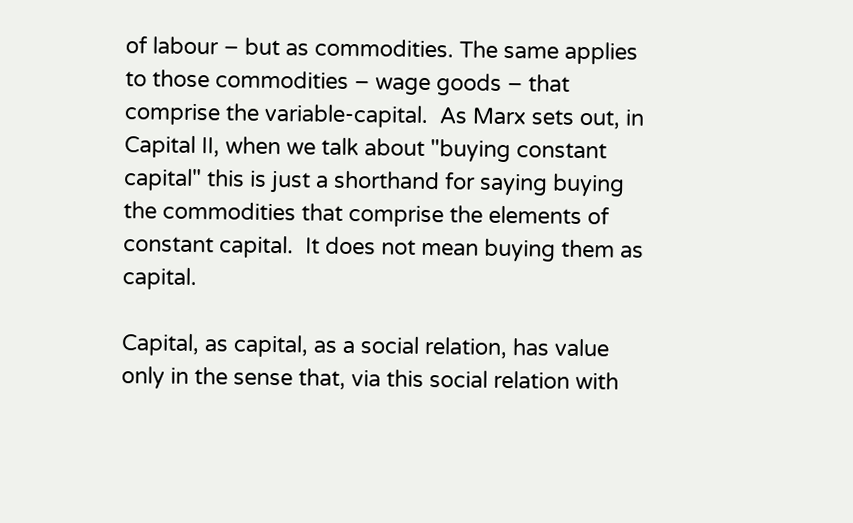of labour – but as commodities. The same applies to those commodities – wage goods – that comprise the variable-capital.  As Marx sets out, in Capital II, when we talk about "buying constant capital" this is just a shorthand for saying buying the commodities that comprise the elements of constant capital.  It does not mean buying them as capital.

Capital, as capital, as a social relation, has value only in the sense that, via this social relation with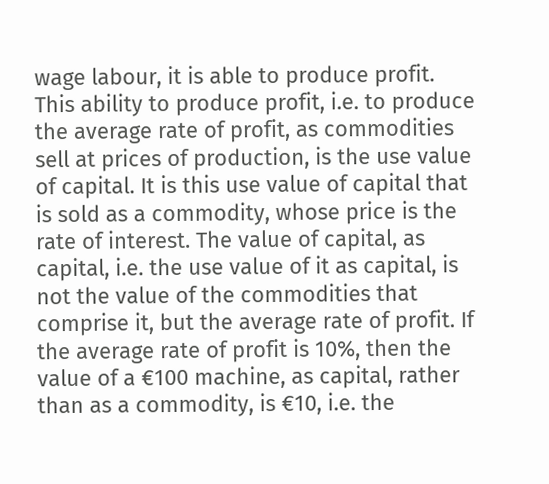wage labour, it is able to produce profit. This ability to produce profit, i.e. to produce the average rate of profit, as commodities sell at prices of production, is the use value of capital. It is this use value of capital that is sold as a commodity, whose price is the rate of interest. The value of capital, as capital, i.e. the use value of it as capital, is not the value of the commodities that comprise it, but the average rate of profit. If the average rate of profit is 10%, then the value of a €100 machine, as capital, rather than as a commodity, is €10, i.e. the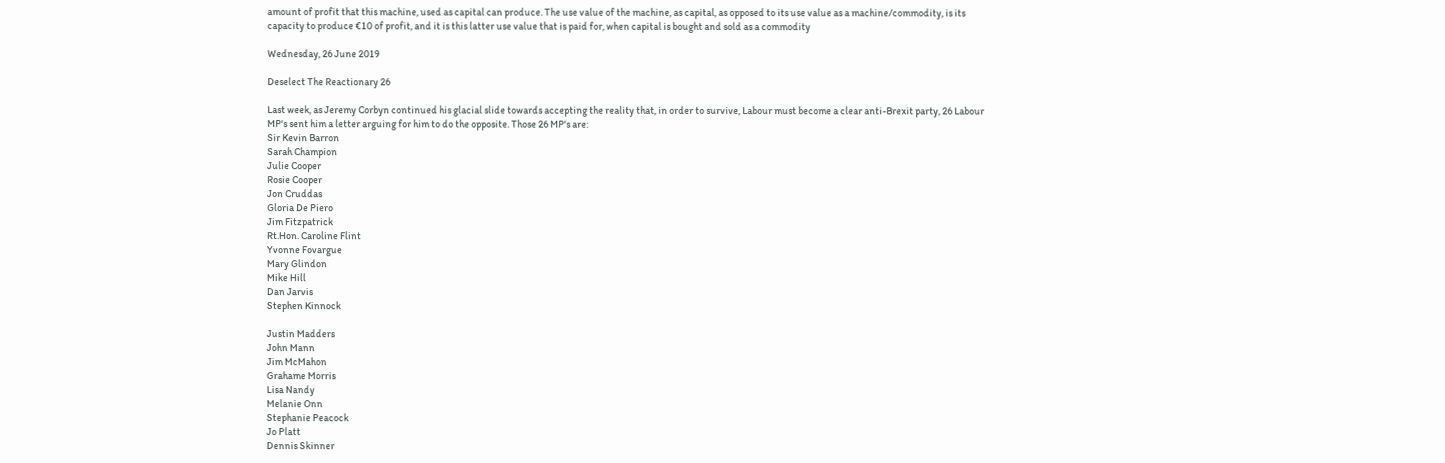amount of profit that this machine, used as capital can produce. The use value of the machine, as capital, as opposed to its use value as a machine/commodity, is its capacity to produce €10 of profit, and it is this latter use value that is paid for, when capital is bought and sold as a commodity

Wednesday, 26 June 2019

Deselect The Reactionary 26

Last week, as Jeremy Corbyn continued his glacial slide towards accepting the reality that, in order to survive, Labour must become a clear anti-Brexit party, 26 Labour MP's sent him a letter arguing for him to do the opposite. Those 26 MP's are:
Sir Kevin Barron
Sarah Champion
Julie Cooper
Rosie Cooper
Jon Cruddas
Gloria De Piero
Jim Fitzpatrick
Rt.Hon. Caroline Flint
Yvonne Fovargue
Mary Glindon
Mike Hill
Dan Jarvis
Stephen Kinnock

Justin Madders
John Mann
Jim McMahon
Grahame Morris
Lisa Nandy
Melanie Onn
Stephanie Peacock
Jo Platt
Dennis Skinner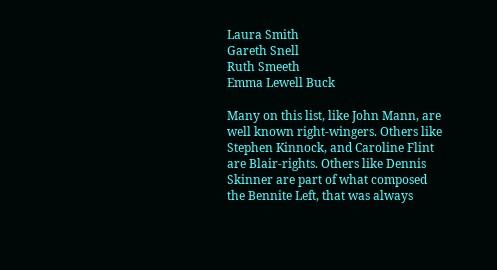Laura Smith
Gareth Snell
Ruth Smeeth
Emma Lewell Buck

Many on this list, like John Mann, are well known right-wingers. Others like Stephen Kinnock, and Caroline Flint are Blair-rights. Others like Dennis Skinner are part of what composed the Bennite Left, that was always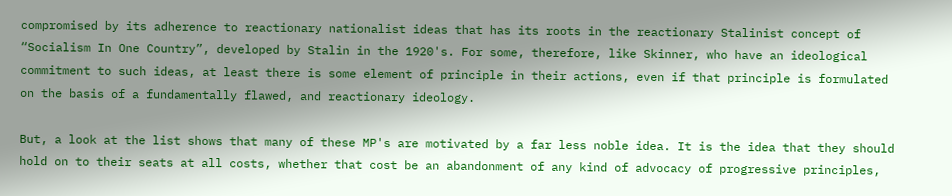compromised by its adherence to reactionary nationalist ideas that has its roots in the reactionary Stalinist concept of “Socialism In One Country”, developed by Stalin in the 1920's. For some, therefore, like Skinner, who have an ideological commitment to such ideas, at least there is some element of principle in their actions, even if that principle is formulated on the basis of a fundamentally flawed, and reactionary ideology.

But, a look at the list shows that many of these MP's are motivated by a far less noble idea. It is the idea that they should hold on to their seats at all costs, whether that cost be an abandonment of any kind of advocacy of progressive principles,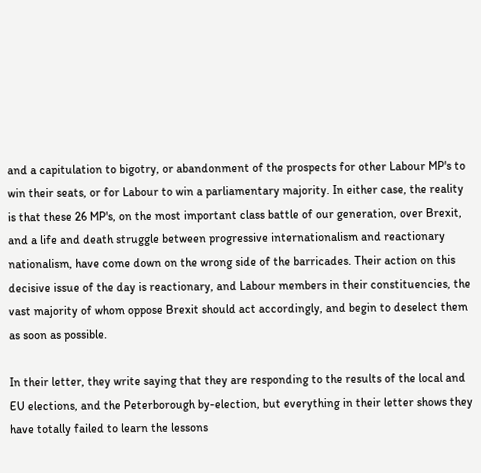and a capitulation to bigotry, or abandonment of the prospects for other Labour MP's to win their seats, or for Labour to win a parliamentary majority. In either case, the reality is that these 26 MP's, on the most important class battle of our generation, over Brexit, and a life and death struggle between progressive internationalism and reactionary nationalism, have come down on the wrong side of the barricades. Their action on this decisive issue of the day is reactionary, and Labour members in their constituencies, the vast majority of whom oppose Brexit should act accordingly, and begin to deselect them as soon as possible.

In their letter, they write saying that they are responding to the results of the local and EU elections, and the Peterborough by-election, but everything in their letter shows they have totally failed to learn the lessons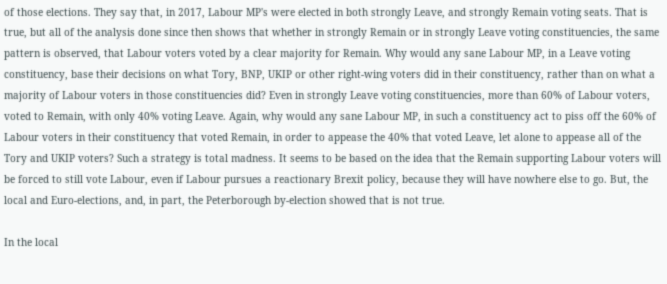of those elections. They say that, in 2017, Labour MP's were elected in both strongly Leave, and strongly Remain voting seats. That is true, but all of the analysis done since then shows that whether in strongly Remain or in strongly Leave voting constituencies, the same pattern is observed, that Labour voters voted by a clear majority for Remain. Why would any sane Labour MP, in a Leave voting constituency, base their decisions on what Tory, BNP, UKIP or other right-wing voters did in their constituency, rather than on what a majority of Labour voters in those constituencies did? Even in strongly Leave voting constituencies, more than 60% of Labour voters, voted to Remain, with only 40% voting Leave. Again, why would any sane Labour MP, in such a constituency act to piss off the 60% of Labour voters in their constituency that voted Remain, in order to appease the 40% that voted Leave, let alone to appease all of the Tory and UKIP voters? Such a strategy is total madness. It seems to be based on the idea that the Remain supporting Labour voters will be forced to still vote Labour, even if Labour pursues a reactionary Brexit policy, because they will have nowhere else to go. But, the local and Euro-elections, and, in part, the Peterborough by-election showed that is not true.

In the local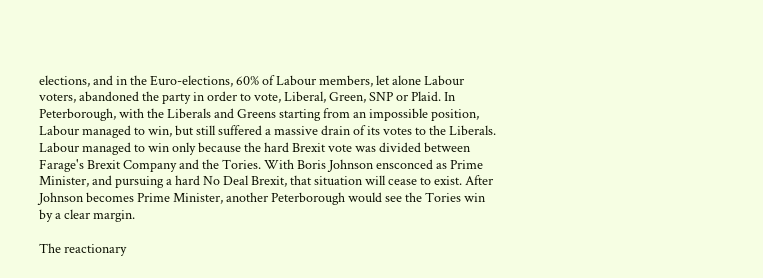elections, and in the Euro-elections, 60% of Labour members, let alone Labour voters, abandoned the party in order to vote, Liberal, Green, SNP or Plaid. In Peterborough, with the Liberals and Greens starting from an impossible position, Labour managed to win, but still suffered a massive drain of its votes to the Liberals. Labour managed to win only because the hard Brexit vote was divided between Farage's Brexit Company and the Tories. With Boris Johnson ensconced as Prime Minister, and pursuing a hard No Deal Brexit, that situation will cease to exist. After Johnson becomes Prime Minister, another Peterborough would see the Tories win by a clear margin.

The reactionary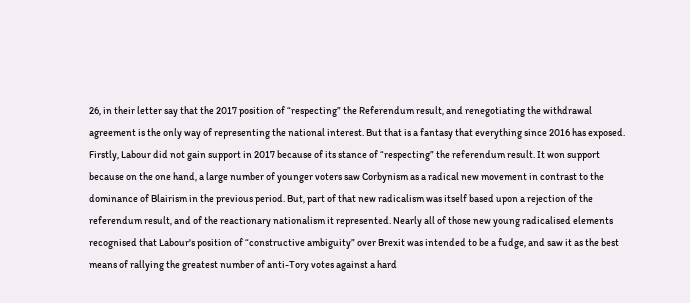26, in their letter say that the 2017 position of “respecting” the Referendum result, and renegotiating the withdrawal agreement is the only way of representing the national interest. But that is a fantasy that everything since 2016 has exposed. Firstly, Labour did not gain support in 2017 because of its stance of “respecting” the referendum result. It won support because on the one hand, a large number of younger voters saw Corbynism as a radical new movement in contrast to the dominance of Blairism in the previous period. But, part of that new radicalism was itself based upon a rejection of the referendum result, and of the reactionary nationalism it represented. Nearly all of those new young radicalised elements recognised that Labour's position of “constructive ambiguity” over Brexit was intended to be a fudge, and saw it as the best means of rallying the greatest number of anti-Tory votes against a hard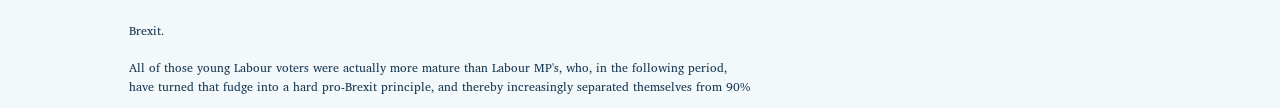Brexit.

All of those young Labour voters were actually more mature than Labour MP's, who, in the following period, have turned that fudge into a hard pro-Brexit principle, and thereby increasingly separated themselves from 90%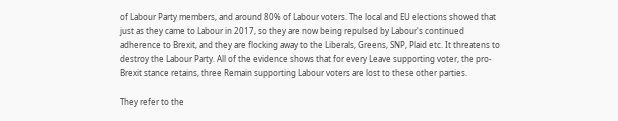of Labour Party members, and around 80% of Labour voters. The local and EU elections showed that just as they came to Labour in 2017, so they are now being repulsed by Labour's continued adherence to Brexit, and they are flocking away to the Liberals, Greens, SNP, Plaid etc. It threatens to destroy the Labour Party. All of the evidence shows that for every Leave supporting voter, the pro-Brexit stance retains, three Remain supporting Labour voters are lost to these other parties.

They refer to the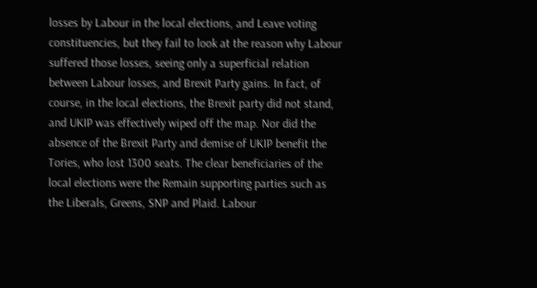losses by Labour in the local elections, and Leave voting constituencies, but they fail to look at the reason why Labour suffered those losses, seeing only a superficial relation between Labour losses, and Brexit Party gains. In fact, of course, in the local elections, the Brexit party did not stand, and UKIP was effectively wiped off the map. Nor did the absence of the Brexit Party and demise of UKIP benefit the Tories, who lost 1300 seats. The clear beneficiaries of the local elections were the Remain supporting parties such as the Liberals, Greens, SNP and Plaid. Labour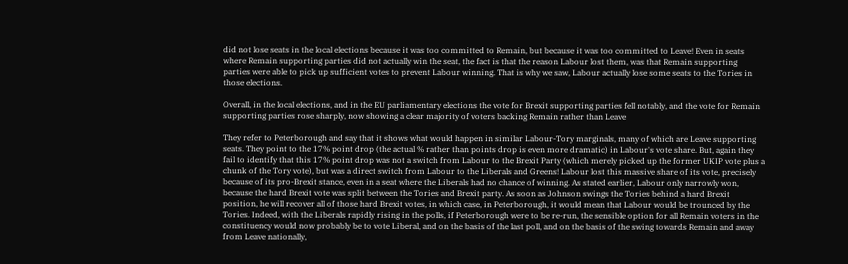did not lose seats in the local elections because it was too committed to Remain, but because it was too committed to Leave! Even in seats where Remain supporting parties did not actually win the seat, the fact is that the reason Labour lost them, was that Remain supporting parties were able to pick up sufficient votes to prevent Labour winning. That is why we saw, Labour actually lose some seats to the Tories in those elections.

Overall, in the local elections, and in the EU parliamentary elections the vote for Brexit supporting parties fell notably, and the vote for Remain supporting parties rose sharply, now showing a clear majority of voters backing Remain rather than Leave

They refer to Peterborough and say that it shows what would happen in similar Labour-Tory marginals, many of which are Leave supporting seats. They point to the 17% point drop (the actual % rather than points drop is even more dramatic) in Labour's vote share. But, again they fail to identify that this 17% point drop was not a switch from Labour to the Brexit Party (which merely picked up the former UKIP vote plus a chunk of the Tory vote), but was a direct switch from Labour to the Liberals and Greens! Labour lost this massive share of its vote, precisely because of its pro-Brexit stance, even in a seat where the Liberals had no chance of winning. As stated earlier, Labour only narrowly won, because the hard Brexit vote was split between the Tories and Brexit party. As soon as Johnson swings the Tories behind a hard Brexit position, he will recover all of those hard Brexit votes, in which case, in Peterborough, it would mean that Labour would be trounced by the Tories. Indeed, with the Liberals rapidly rising in the polls, if Peterborough were to be re-run, the sensible option for all Remain voters in the constituency would now probably be to vote Liberal, and on the basis of the last poll, and on the basis of the swing towards Remain and away from Leave nationally,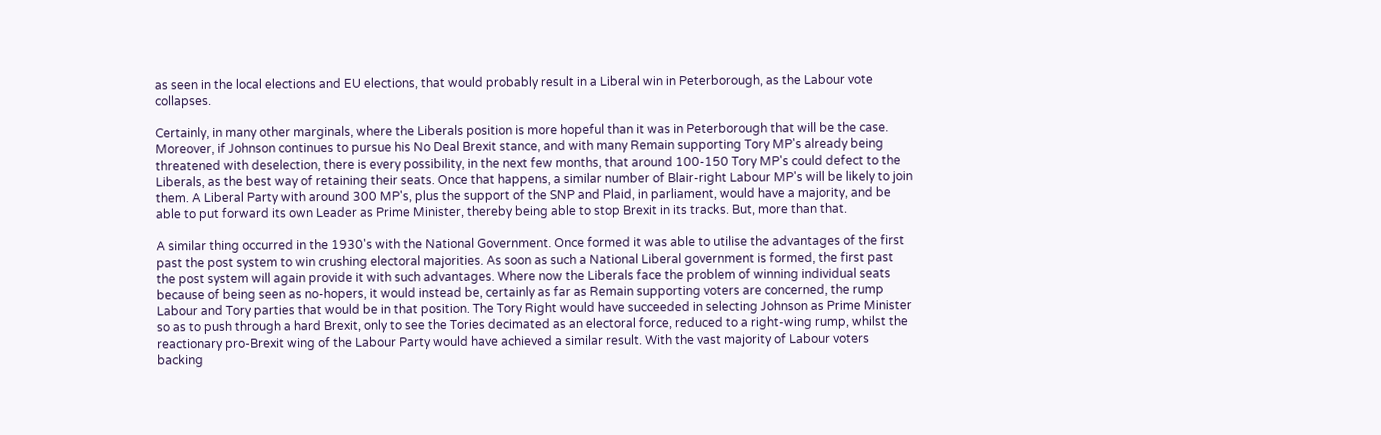as seen in the local elections and EU elections, that would probably result in a Liberal win in Peterborough, as the Labour vote collapses.

Certainly, in many other marginals, where the Liberals position is more hopeful than it was in Peterborough that will be the case. Moreover, if Johnson continues to pursue his No Deal Brexit stance, and with many Remain supporting Tory MP's already being threatened with deselection, there is every possibility, in the next few months, that around 100-150 Tory MP's could defect to the Liberals, as the best way of retaining their seats. Once that happens, a similar number of Blair-right Labour MP's will be likely to join them. A Liberal Party with around 300 MP's, plus the support of the SNP and Plaid, in parliament, would have a majority, and be able to put forward its own Leader as Prime Minister, thereby being able to stop Brexit in its tracks. But, more than that.

A similar thing occurred in the 1930's with the National Government. Once formed it was able to utilise the advantages of the first past the post system to win crushing electoral majorities. As soon as such a National Liberal government is formed, the first past the post system will again provide it with such advantages. Where now the Liberals face the problem of winning individual seats because of being seen as no-hopers, it would instead be, certainly as far as Remain supporting voters are concerned, the rump Labour and Tory parties that would be in that position. The Tory Right would have succeeded in selecting Johnson as Prime Minister so as to push through a hard Brexit, only to see the Tories decimated as an electoral force, reduced to a right-wing rump, whilst the reactionary pro-Brexit wing of the Labour Party would have achieved a similar result. With the vast majority of Labour voters backing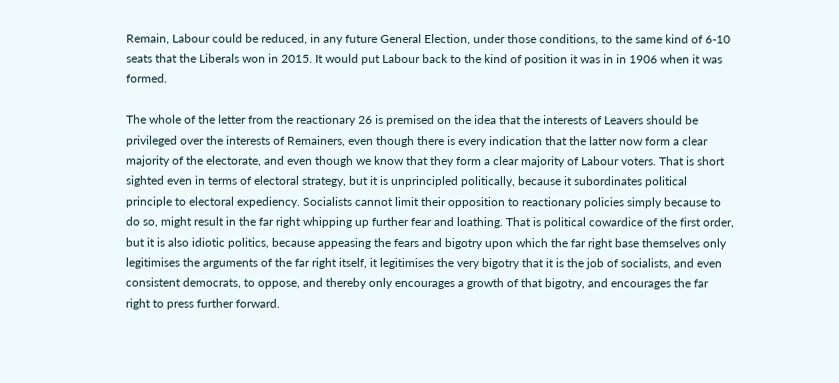Remain, Labour could be reduced, in any future General Election, under those conditions, to the same kind of 6-10 seats that the Liberals won in 2015. It would put Labour back to the kind of position it was in in 1906 when it was formed.

The whole of the letter from the reactionary 26 is premised on the idea that the interests of Leavers should be privileged over the interests of Remainers, even though there is every indication that the latter now form a clear majority of the electorate, and even though we know that they form a clear majority of Labour voters. That is short sighted even in terms of electoral strategy, but it is unprincipled politically, because it subordinates political principle to electoral expediency. Socialists cannot limit their opposition to reactionary policies simply because to do so, might result in the far right whipping up further fear and loathing. That is political cowardice of the first order, but it is also idiotic politics, because appeasing the fears and bigotry upon which the far right base themselves only legitimises the arguments of the far right itself, it legitimises the very bigotry that it is the job of socialists, and even consistent democrats, to oppose, and thereby only encourages a growth of that bigotry, and encourages the far right to press further forward.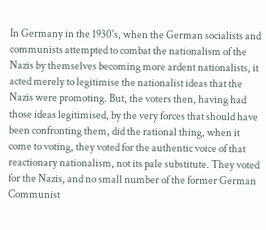In Germany in the 1930's, when the German socialists and communists attempted to combat the nationalism of the Nazis by themselves becoming more ardent nationalists, it acted merely to legitimise the nationalist ideas that the Nazis were promoting. But, the voters then, having had those ideas legitimised, by the very forces that should have been confronting them, did the rational thing, when it come to voting, they voted for the authentic voice of that reactionary nationalism, not its pale substitute. They voted for the Nazis, and no small number of the former German Communist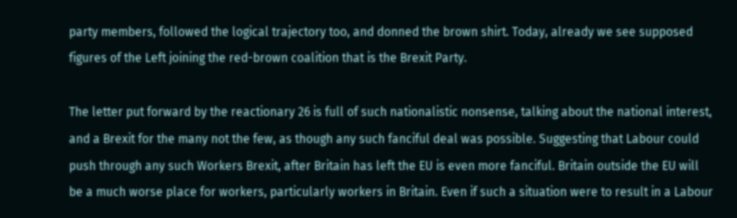party members, followed the logical trajectory too, and donned the brown shirt. Today, already we see supposed figures of the Left joining the red-brown coalition that is the Brexit Party.

The letter put forward by the reactionary 26 is full of such nationalistic nonsense, talking about the national interest, and a Brexit for the many not the few, as though any such fanciful deal was possible. Suggesting that Labour could push through any such Workers Brexit, after Britain has left the EU is even more fanciful. Britain outside the EU will be a much worse place for workers, particularly workers in Britain. Even if such a situation were to result in a Labour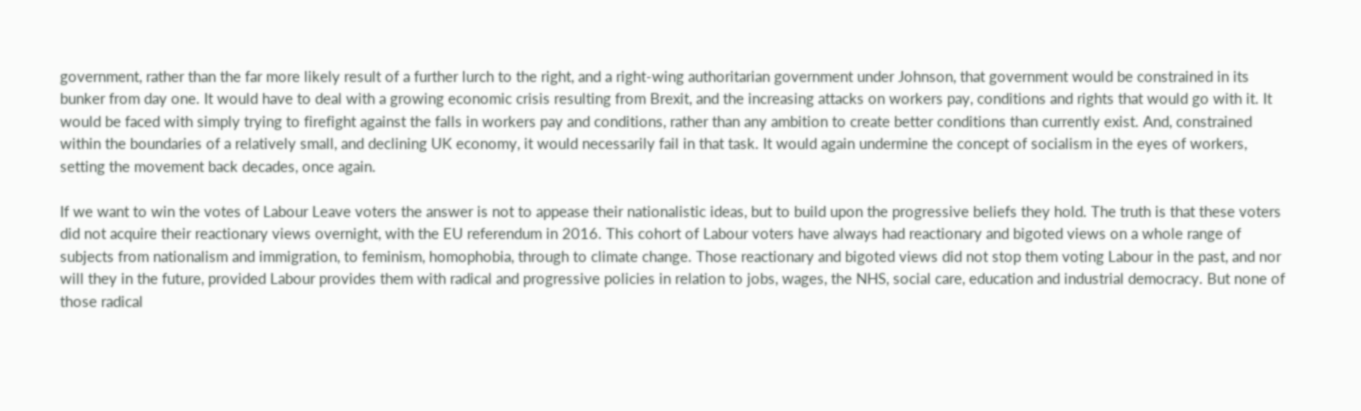government, rather than the far more likely result of a further lurch to the right, and a right-wing authoritarian government under Johnson, that government would be constrained in its bunker from day one. It would have to deal with a growing economic crisis resulting from Brexit, and the increasing attacks on workers pay, conditions and rights that would go with it. It would be faced with simply trying to firefight against the falls in workers pay and conditions, rather than any ambition to create better conditions than currently exist. And, constrained within the boundaries of a relatively small, and declining UK economy, it would necessarily fail in that task. It would again undermine the concept of socialism in the eyes of workers, setting the movement back decades, once again.

If we want to win the votes of Labour Leave voters the answer is not to appease their nationalistic ideas, but to build upon the progressive beliefs they hold. The truth is that these voters did not acquire their reactionary views overnight, with the EU referendum in 2016. This cohort of Labour voters have always had reactionary and bigoted views on a whole range of subjects from nationalism and immigration, to feminism, homophobia, through to climate change. Those reactionary and bigoted views did not stop them voting Labour in the past, and nor will they in the future, provided Labour provides them with radical and progressive policies in relation to jobs, wages, the NHS, social care, education and industrial democracy. But none of those radical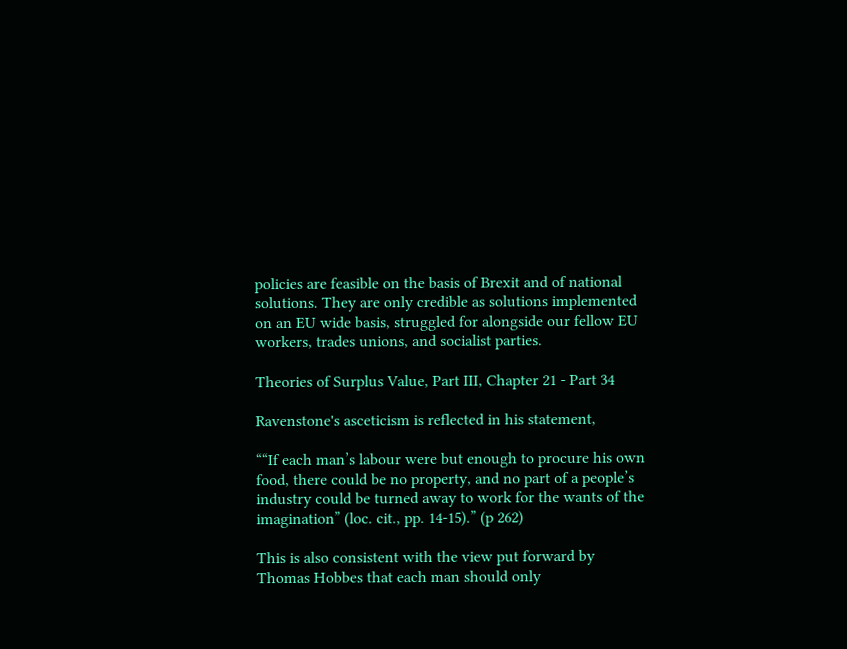policies are feasible on the basis of Brexit and of national solutions. They are only credible as solutions implemented on an EU wide basis, struggled for alongside our fellow EU workers, trades unions, and socialist parties.

Theories of Surplus Value, Part III, Chapter 21 - Part 34

Ravenstone's asceticism is reflected in his statement,

““If each man’s labour were but enough to procure his own food, there could be no property, and no part of a people’s industry could be turned away to work for the wants of the imagination” (loc. cit., pp. 14-15).” (p 262)

This is also consistent with the view put forward by Thomas Hobbes that each man should only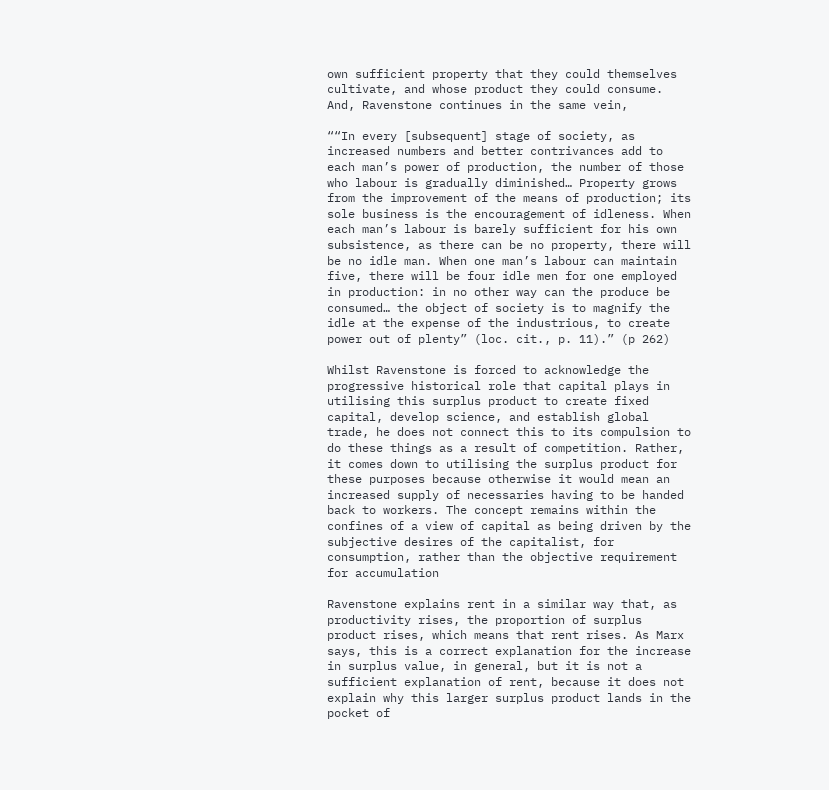own sufficient property that they could themselves cultivate, and whose product they could consume. And, Ravenstone continues in the same vein,

““In every [subsequent] stage of society, as increased numbers and better contrivances add to each man’s power of production, the number of those who labour is gradually diminished… Property grows from the improvement of the means of production; its sole business is the encouragement of idleness. When each man’s labour is barely sufficient for his own subsistence, as there can be no property, there will be no idle man. When one man’s labour can maintain five, there will be four idle men for one employed in production: in no other way can the produce be consumed… the object of society is to magnify the idle at the expense of the industrious, to create power out of plenty” (loc. cit., p. 11).” (p 262)

Whilst Ravenstone is forced to acknowledge the progressive historical role that capital plays in utilising this surplus product to create fixed capital, develop science, and establish global trade, he does not connect this to its compulsion to do these things as a result of competition. Rather, it comes down to utilising the surplus product for these purposes because otherwise it would mean an increased supply of necessaries having to be handed back to workers. The concept remains within the confines of a view of capital as being driven by the subjective desires of the capitalist, for consumption, rather than the objective requirement for accumulation

Ravenstone explains rent in a similar way that, as productivity rises, the proportion of surplus product rises, which means that rent rises. As Marx says, this is a correct explanation for the increase in surplus value, in general, but it is not a sufficient explanation of rent, because it does not explain why this larger surplus product lands in the pocket of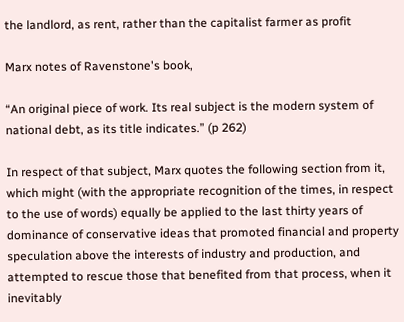the landlord, as rent, rather than the capitalist farmer as profit

Marx notes of Ravenstone's book,

“An original piece of work. Its real subject is the modern system of national debt, as its title indicates.” (p 262)

In respect of that subject, Marx quotes the following section from it, which might (with the appropriate recognition of the times, in respect to the use of words) equally be applied to the last thirty years of dominance of conservative ideas that promoted financial and property speculation above the interests of industry and production, and attempted to rescue those that benefited from that process, when it inevitably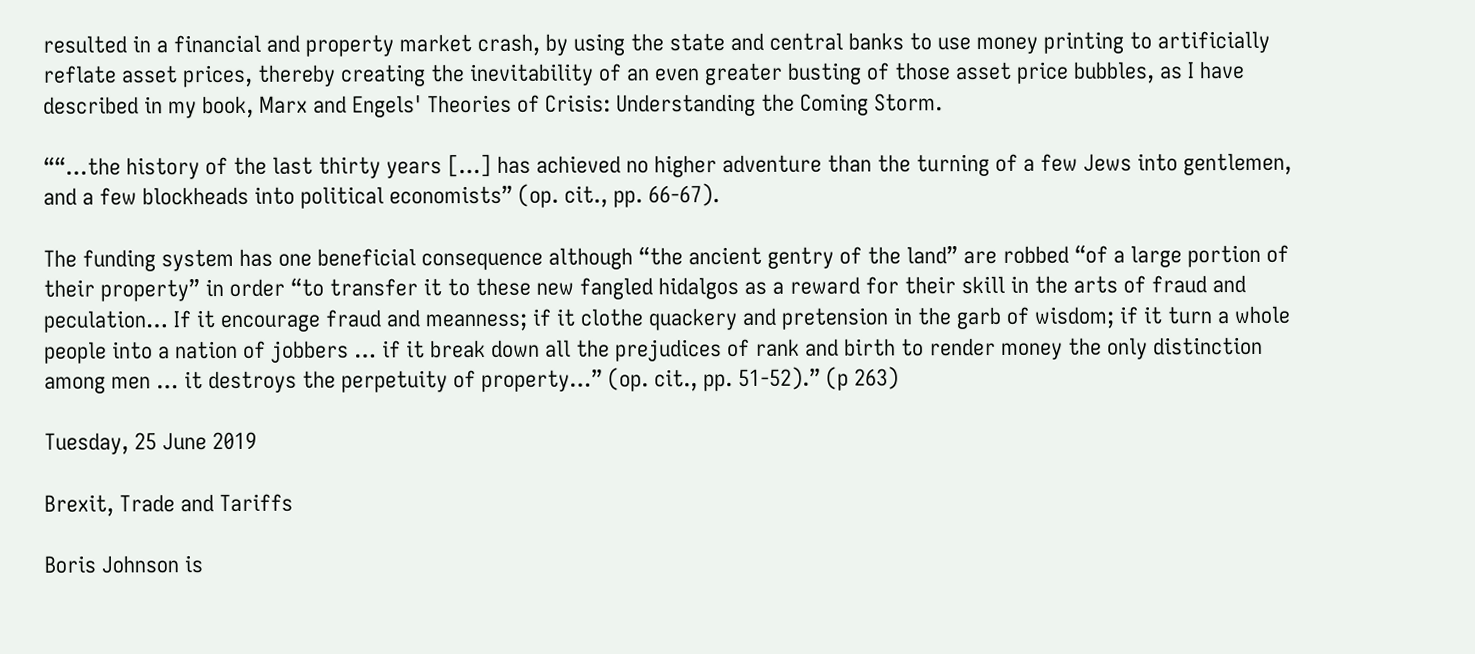resulted in a financial and property market crash, by using the state and central banks to use money printing to artificially reflate asset prices, thereby creating the inevitability of an even greater busting of those asset price bubbles, as I have described in my book, Marx and Engels' Theories of Crisis: Understanding the Coming Storm.

““…the history of the last thirty years […] has achieved no higher adventure than the turning of a few Jews into gentlemen, and a few blockheads into political economists” (op. cit., pp. 66-67).

The funding system has one beneficial consequence although “the ancient gentry of the land” are robbed “of a large portion of their property” in order “to transfer it to these new fangled hidalgos as a reward for their skill in the arts of fraud and peculation… If it encourage fraud and meanness; if it clothe quackery and pretension in the garb of wisdom; if it turn a whole people into a nation of jobbers … if it break down all the prejudices of rank and birth to render money the only distinction among men … it destroys the perpetuity of property…” (op. cit., pp. 51-52).” (p 263)

Tuesday, 25 June 2019

Brexit, Trade and Tariffs

Boris Johnson is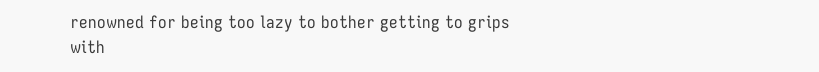renowned for being too lazy to bother getting to grips with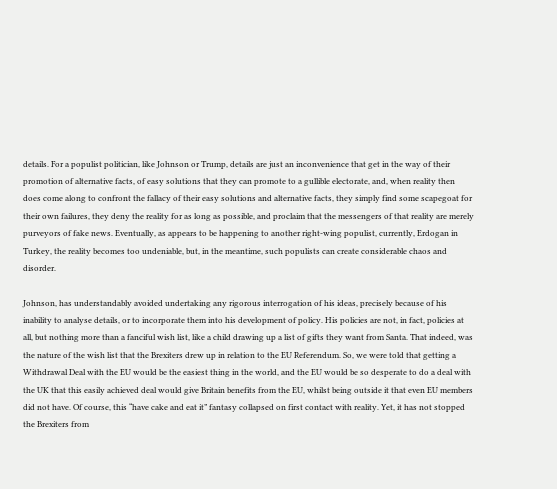details. For a populist politician, like Johnson or Trump, details are just an inconvenience that get in the way of their promotion of alternative facts, of easy solutions that they can promote to a gullible electorate, and, when reality then does come along to confront the fallacy of their easy solutions and alternative facts, they simply find some scapegoat for their own failures, they deny the reality for as long as possible, and proclaim that the messengers of that reality are merely purveyors of fake news. Eventually, as appears to be happening to another right-wing populist, currently, Erdogan in Turkey, the reality becomes too undeniable, but, in the meantime, such populists can create considerable chaos and disorder.

Johnson, has understandably avoided undertaking any rigorous interrogation of his ideas, precisely because of his inability to analyse details, or to incorporate them into his development of policy. His policies are not, in fact, policies at all, but nothing more than a fanciful wish list, like a child drawing up a list of gifts they want from Santa. That indeed, was the nature of the wish list that the Brexiters drew up in relation to the EU Referendum. So, we were told that getting a Withdrawal Deal with the EU would be the easiest thing in the world, and the EU would be so desperate to do a deal with the UK that this easily achieved deal would give Britain benefits from the EU, whilst being outside it that even EU members did not have. Of course, this “have cake and eat it” fantasy collapsed on first contact with reality. Yet, it has not stopped the Brexiters from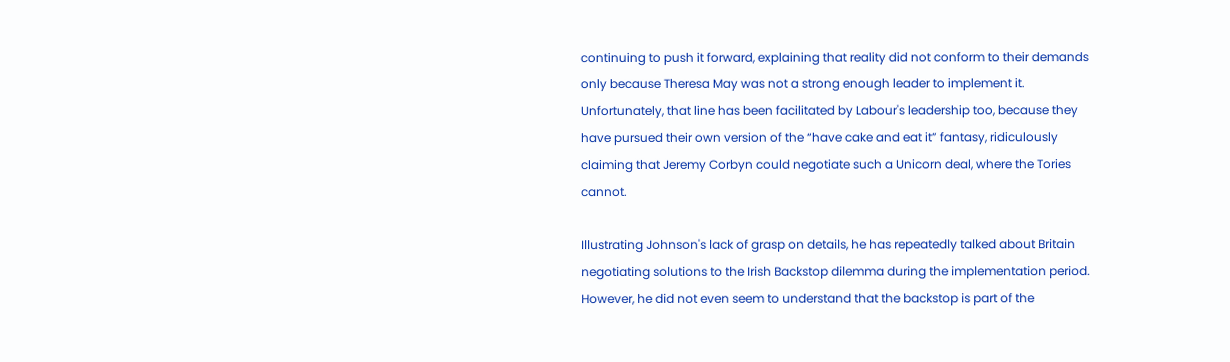continuing to push it forward, explaining that reality did not conform to their demands only because Theresa May was not a strong enough leader to implement it. Unfortunately, that line has been facilitated by Labour's leadership too, because they have pursued their own version of the “have cake and eat it” fantasy, ridiculously claiming that Jeremy Corbyn could negotiate such a Unicorn deal, where the Tories cannot.

Illustrating Johnson's lack of grasp on details, he has repeatedly talked about Britain negotiating solutions to the Irish Backstop dilemma during the implementation period. However, he did not even seem to understand that the backstop is part of the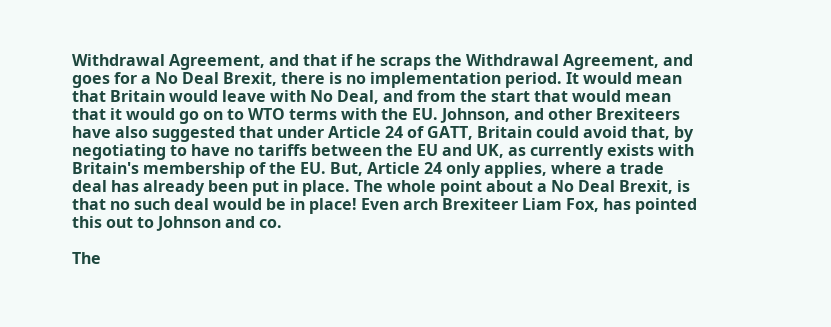Withdrawal Agreement, and that if he scraps the Withdrawal Agreement, and goes for a No Deal Brexit, there is no implementation period. It would mean that Britain would leave with No Deal, and from the start that would mean that it would go on to WTO terms with the EU. Johnson, and other Brexiteers have also suggested that under Article 24 of GATT, Britain could avoid that, by negotiating to have no tariffs between the EU and UK, as currently exists with Britain's membership of the EU. But, Article 24 only applies, where a trade deal has already been put in place. The whole point about a No Deal Brexit, is that no such deal would be in place! Even arch Brexiteer Liam Fox, has pointed this out to Johnson and co.

The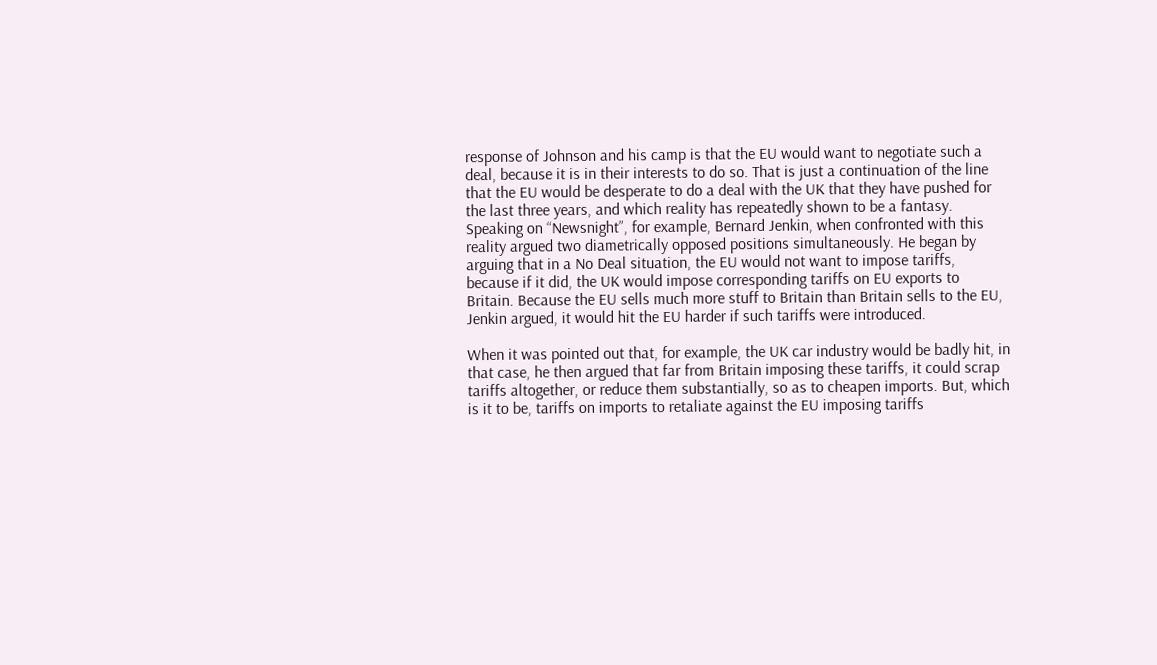response of Johnson and his camp is that the EU would want to negotiate such a deal, because it is in their interests to do so. That is just a continuation of the line that the EU would be desperate to do a deal with the UK that they have pushed for the last three years, and which reality has repeatedly shown to be a fantasy. Speaking on “Newsnight”, for example, Bernard Jenkin, when confronted with this reality argued two diametrically opposed positions simultaneously. He began by arguing that in a No Deal situation, the EU would not want to impose tariffs, because if it did, the UK would impose corresponding tariffs on EU exports to Britain. Because the EU sells much more stuff to Britain than Britain sells to the EU, Jenkin argued, it would hit the EU harder if such tariffs were introduced.

When it was pointed out that, for example, the UK car industry would be badly hit, in that case, he then argued that far from Britain imposing these tariffs, it could scrap tariffs altogether, or reduce them substantially, so as to cheapen imports. But, which is it to be, tariffs on imports to retaliate against the EU imposing tariffs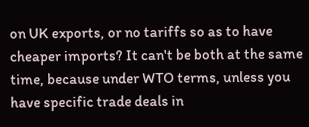on UK exports, or no tariffs so as to have cheaper imports? It can't be both at the same time, because under WTO terms, unless you have specific trade deals in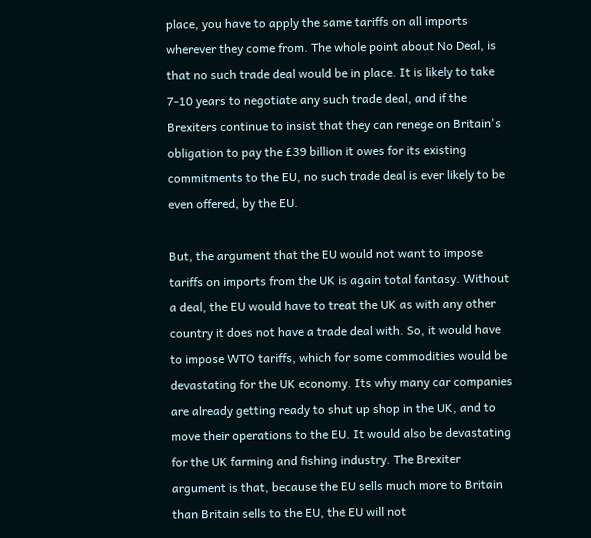place, you have to apply the same tariffs on all imports wherever they come from. The whole point about No Deal, is that no such trade deal would be in place. It is likely to take 7-10 years to negotiate any such trade deal, and if the Brexiters continue to insist that they can renege on Britain's obligation to pay the £39 billion it owes for its existing commitments to the EU, no such trade deal is ever likely to be even offered, by the EU.

But, the argument that the EU would not want to impose tariffs on imports from the UK is again total fantasy. Without a deal, the EU would have to treat the UK as with any other country it does not have a trade deal with. So, it would have to impose WTO tariffs, which for some commodities would be devastating for the UK economy. Its why many car companies are already getting ready to shut up shop in the UK, and to move their operations to the EU. It would also be devastating for the UK farming and fishing industry. The Brexiter argument is that, because the EU sells much more to Britain than Britain sells to the EU, the EU will not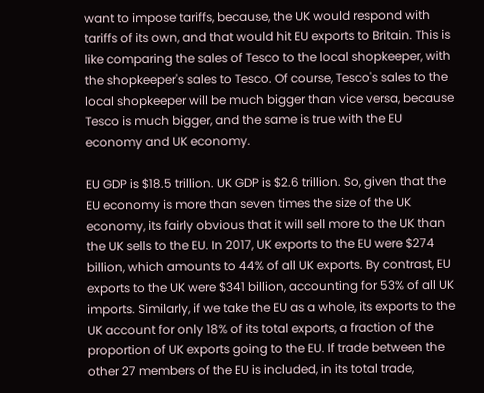want to impose tariffs, because, the UK would respond with tariffs of its own, and that would hit EU exports to Britain. This is like comparing the sales of Tesco to the local shopkeeper, with the shopkeeper's sales to Tesco. Of course, Tesco's sales to the local shopkeeper will be much bigger than vice versa, because Tesco is much bigger, and the same is true with the EU economy and UK economy.

EU GDP is $18.5 trillion. UK GDP is $2.6 trillion. So, given that the EU economy is more than seven times the size of the UK economy, its fairly obvious that it will sell more to the UK than the UK sells to the EU. In 2017, UK exports to the EU were $274 billion, which amounts to 44% of all UK exports. By contrast, EU exports to the UK were $341 billion, accounting for 53% of all UK imports. Similarly, if we take the EU as a whole, its exports to the UK account for only 18% of its total exports, a fraction of the proportion of UK exports going to the EU. If trade between the other 27 members of the EU is included, in its total trade,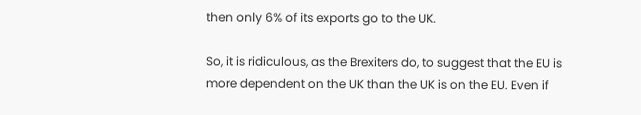then only 6% of its exports go to the UK.

So, it is ridiculous, as the Brexiters do, to suggest that the EU is more dependent on the UK than the UK is on the EU. Even if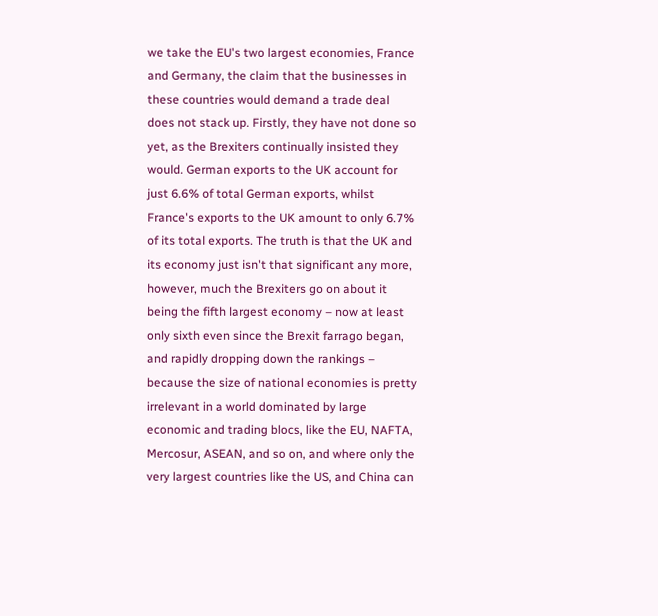we take the EU's two largest economies, France and Germany, the claim that the businesses in these countries would demand a trade deal does not stack up. Firstly, they have not done so yet, as the Brexiters continually insisted they would. German exports to the UK account for just 6.6% of total German exports, whilst France's exports to the UK amount to only 6.7% of its total exports. The truth is that the UK and its economy just isn't that significant any more, however, much the Brexiters go on about it being the fifth largest economy – now at least only sixth even since the Brexit farrago began, and rapidly dropping down the rankings – because the size of national economies is pretty irrelevant in a world dominated by large economic and trading blocs, like the EU, NAFTA, Mercosur, ASEAN, and so on, and where only the very largest countries like the US, and China can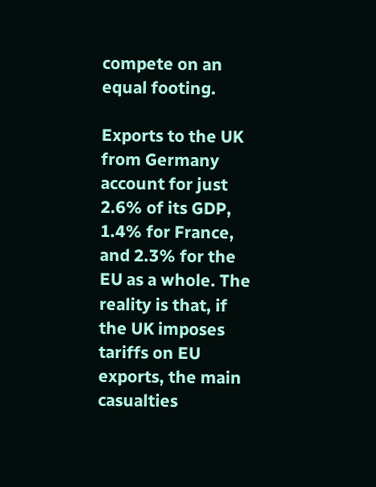compete on an equal footing.

Exports to the UK from Germany account for just 2.6% of its GDP, 1.4% for France, and 2.3% for the EU as a whole. The reality is that, if the UK imposes tariffs on EU exports, the main casualties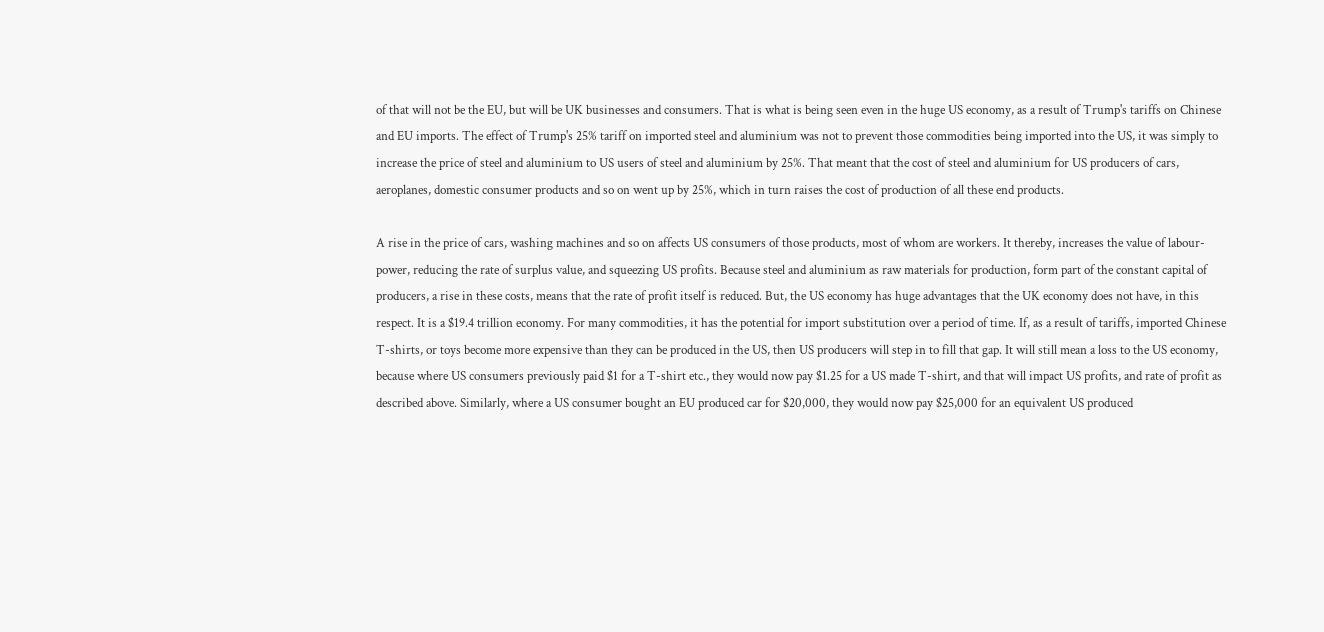of that will not be the EU, but will be UK businesses and consumers. That is what is being seen even in the huge US economy, as a result of Trump's tariffs on Chinese and EU imports. The effect of Trump's 25% tariff on imported steel and aluminium was not to prevent those commodities being imported into the US, it was simply to increase the price of steel and aluminium to US users of steel and aluminium by 25%. That meant that the cost of steel and aluminium for US producers of cars, aeroplanes, domestic consumer products and so on went up by 25%, which in turn raises the cost of production of all these end products.

A rise in the price of cars, washing machines and so on affects US consumers of those products, most of whom are workers. It thereby, increases the value of labour-power, reducing the rate of surplus value, and squeezing US profits. Because steel and aluminium as raw materials for production, form part of the constant capital of producers, a rise in these costs, means that the rate of profit itself is reduced. But, the US economy has huge advantages that the UK economy does not have, in this respect. It is a $19.4 trillion economy. For many commodities, it has the potential for import substitution over a period of time. If, as a result of tariffs, imported Chinese T-shirts, or toys become more expensive than they can be produced in the US, then US producers will step in to fill that gap. It will still mean a loss to the US economy, because where US consumers previously paid $1 for a T-shirt etc., they would now pay $1.25 for a US made T-shirt, and that will impact US profits, and rate of profit as described above. Similarly, where a US consumer bought an EU produced car for $20,000, they would now pay $25,000 for an equivalent US produced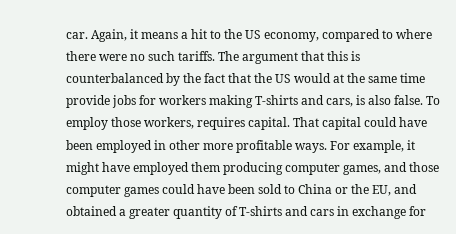car. Again, it means a hit to the US economy, compared to where there were no such tariffs. The argument that this is counterbalanced by the fact that the US would at the same time provide jobs for workers making T-shirts and cars, is also false. To employ those workers, requires capital. That capital could have been employed in other more profitable ways. For example, it might have employed them producing computer games, and those computer games could have been sold to China or the EU, and obtained a greater quantity of T-shirts and cars in exchange for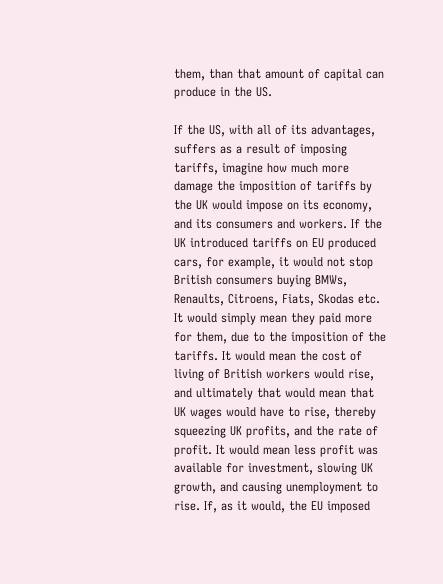them, than that amount of capital can produce in the US.

If the US, with all of its advantages, suffers as a result of imposing tariffs, imagine how much more damage the imposition of tariffs by the UK would impose on its economy, and its consumers and workers. If the UK introduced tariffs on EU produced cars, for example, it would not stop British consumers buying BMWs, Renaults, Citroens, Fiats, Skodas etc. It would simply mean they paid more for them, due to the imposition of the tariffs. It would mean the cost of living of British workers would rise, and ultimately that would mean that UK wages would have to rise, thereby squeezing UK profits, and the rate of profit. It would mean less profit was available for investment, slowing UK growth, and causing unemployment to rise. If, as it would, the EU imposed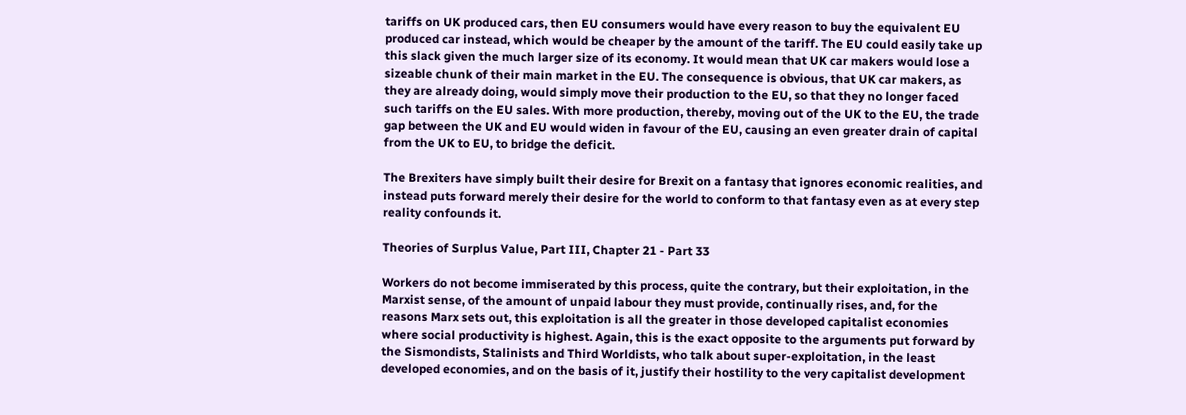tariffs on UK produced cars, then EU consumers would have every reason to buy the equivalent EU produced car instead, which would be cheaper by the amount of the tariff. The EU could easily take up this slack given the much larger size of its economy. It would mean that UK car makers would lose a sizeable chunk of their main market in the EU. The consequence is obvious, that UK car makers, as they are already doing, would simply move their production to the EU, so that they no longer faced such tariffs on the EU sales. With more production, thereby, moving out of the UK to the EU, the trade gap between the UK and EU would widen in favour of the EU, causing an even greater drain of capital from the UK to EU, to bridge the deficit.

The Brexiters have simply built their desire for Brexit on a fantasy that ignores economic realities, and instead puts forward merely their desire for the world to conform to that fantasy even as at every step reality confounds it.

Theories of Surplus Value, Part III, Chapter 21 - Part 33

Workers do not become immiserated by this process, quite the contrary, but their exploitation, in the Marxist sense, of the amount of unpaid labour they must provide, continually rises, and, for the reasons Marx sets out, this exploitation is all the greater in those developed capitalist economies where social productivity is highest. Again, this is the exact opposite to the arguments put forward by the Sismondists, Stalinists and Third Worldists, who talk about super-exploitation, in the least developed economies, and on the basis of it, justify their hostility to the very capitalist development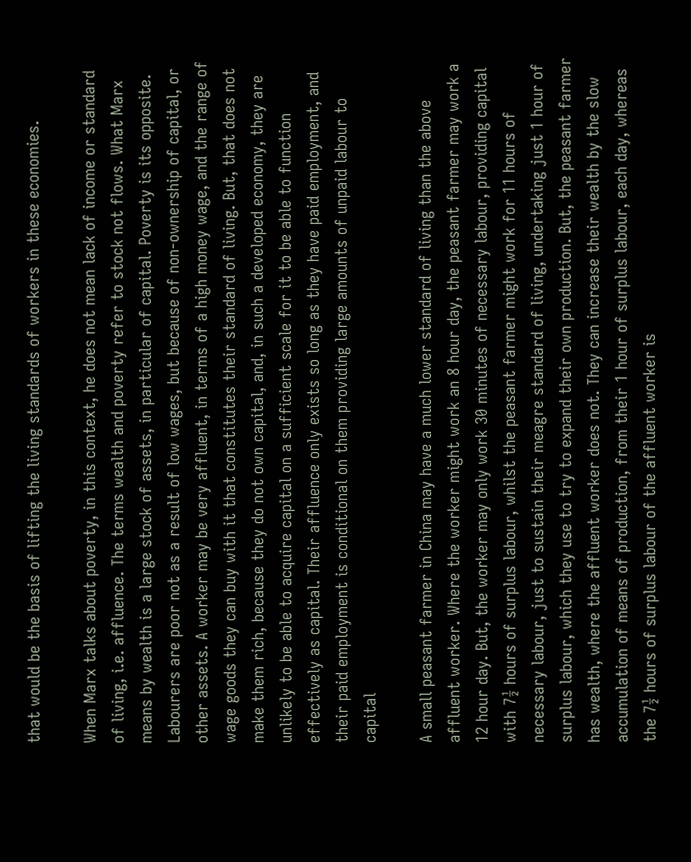that would be the basis of lifting the living standards of workers in these economies.

When Marx talks about poverty, in this context, he does not mean lack of income or standard of living, i.e. affluence. The terms wealth and poverty refer to stock not flows. What Marx means by wealth is a large stock of assets, in particular of capital. Poverty is its opposite. Labourers are poor not as a result of low wages, but because of non-ownership of capital, or other assets. A worker may be very affluent, in terms of a high money wage, and the range of wage goods they can buy with it that constitutes their standard of living. But, that does not make them rich, because they do not own capital, and, in such a developed economy, they are unlikely to be able to acquire capital on a sufficient scale for it to be able to function effectively as capital. Their affluence only exists so long as they have paid employment, and their paid employment is conditional on them providing large amounts of unpaid labour to capital

A small peasant farmer in China may have a much lower standard of living than the above affluent worker. Where the worker might work an 8 hour day, the peasant farmer may work a 12 hour day. But, the worker may only work 30 minutes of necessary labour, providing capital with 7½ hours of surplus labour, whilst the peasant farmer might work for 11 hours of necessary labour, just to sustain their meagre standard of living, undertaking just 1 hour of surplus labour, which they use to try to expand their own production. But, the peasant farmer has wealth, where the affluent worker does not. They can increase their wealth by the slow accumulation of means of production, from their 1 hour of surplus labour, each day, whereas the 7½ hours of surplus labour of the affluent worker is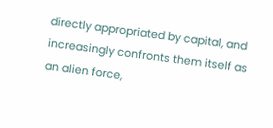directly appropriated by capital, and increasingly confronts them itself as an alien force,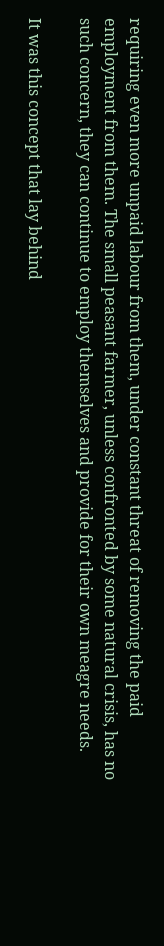requiring even more unpaid labour from them, under constant threat of removing the paid employment from them. The small peasant farmer, unless confronted by some natural crisis, has no such concern, they can continue to employ themselves and provide for their own meagre needs.

It was this concept that lay behind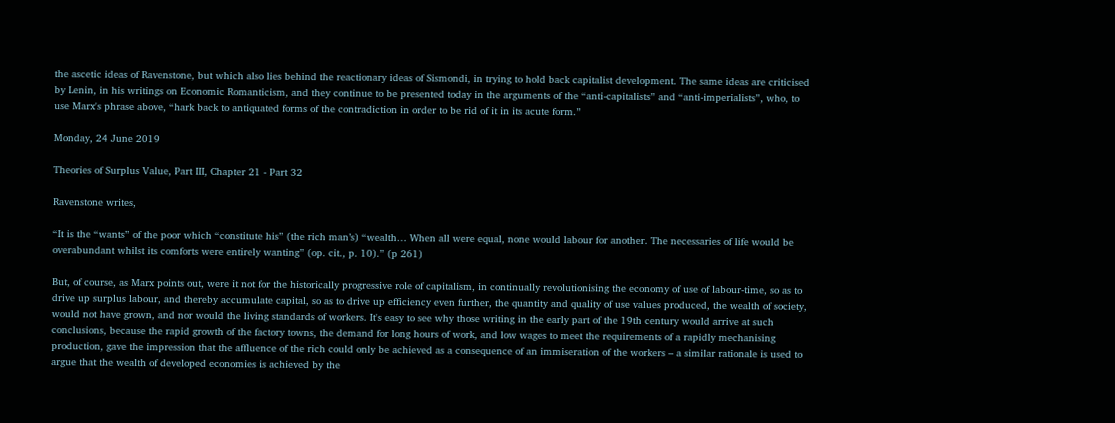the ascetic ideas of Ravenstone, but which also lies behind the reactionary ideas of Sismondi, in trying to hold back capitalist development. The same ideas are criticised by Lenin, in his writings on Economic Romanticism, and they continue to be presented today in the arguments of the “anti-capitalists” and “anti-imperialists”, who, to use Marx's phrase above, “hark back to antiquated forms of the contradiction in order to be rid of it in its acute form.”

Monday, 24 June 2019

Theories of Surplus Value, Part III, Chapter 21 - Part 32

Ravenstone writes,

“It is the “wants” of the poor which “constitute his” (the rich man’s) “wealth… When all were equal, none would labour for another. The necessaries of life would be overabundant whilst its comforts were entirely wanting” (op. cit., p. 10).” (p 261)

But, of course, as Marx points out, were it not for the historically progressive role of capitalism, in continually revolutionising the economy of use of labour-time, so as to drive up surplus labour, and thereby accumulate capital, so as to drive up efficiency even further, the quantity and quality of use values produced, the wealth of society, would not have grown, and nor would the living standards of workers. It's easy to see why those writing in the early part of the 19th century would arrive at such conclusions, because the rapid growth of the factory towns, the demand for long hours of work, and low wages to meet the requirements of a rapidly mechanising production, gave the impression that the affluence of the rich could only be achieved as a consequence of an immiseration of the workers – a similar rationale is used to argue that the wealth of developed economies is achieved by the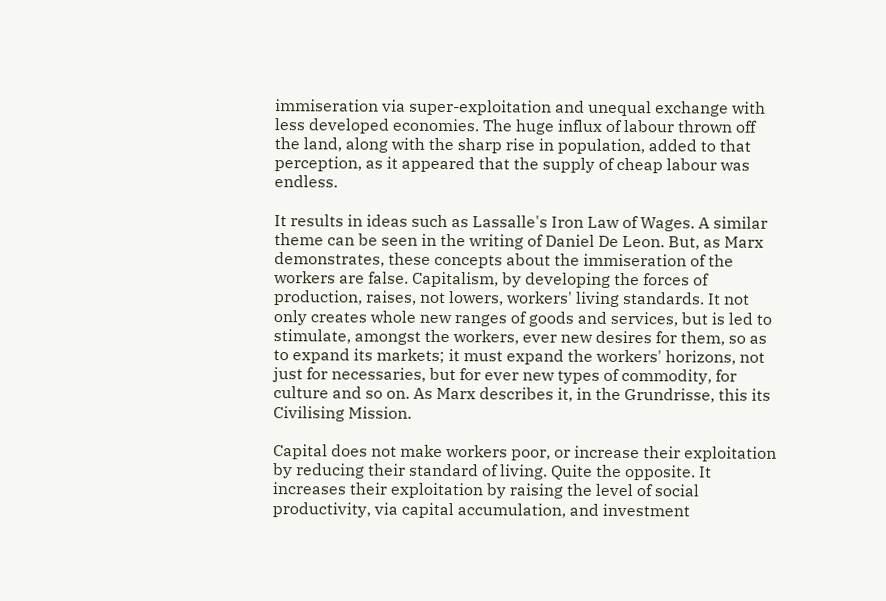immiseration via super-exploitation and unequal exchange with less developed economies. The huge influx of labour thrown off the land, along with the sharp rise in population, added to that perception, as it appeared that the supply of cheap labour was endless.

It results in ideas such as Lassalle's Iron Law of Wages. A similar theme can be seen in the writing of Daniel De Leon. But, as Marx demonstrates, these concepts about the immiseration of the workers are false. Capitalism, by developing the forces of production, raises, not lowers, workers' living standards. It not only creates whole new ranges of goods and services, but is led to stimulate, amongst the workers, ever new desires for them, so as to expand its markets; it must expand the workers' horizons, not just for necessaries, but for ever new types of commodity, for culture and so on. As Marx describes it, in the Grundrisse, this its Civilising Mission.

Capital does not make workers poor, or increase their exploitation by reducing their standard of living. Quite the opposite. It increases their exploitation by raising the level of social productivity, via capital accumulation, and investment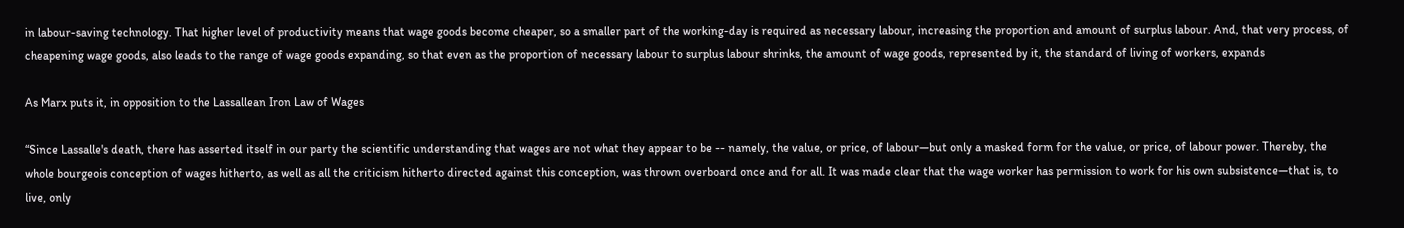in labour-saving technology. That higher level of productivity means that wage goods become cheaper, so a smaller part of the working-day is required as necessary labour, increasing the proportion and amount of surplus labour. And, that very process, of cheapening wage goods, also leads to the range of wage goods expanding, so that even as the proportion of necessary labour to surplus labour shrinks, the amount of wage goods, represented by it, the standard of living of workers, expands

As Marx puts it, in opposition to the Lassallean Iron Law of Wages

“Since Lassalle's death, there has asserted itself in our party the scientific understanding that wages are not what they appear to be -- namely, the value, or price, of labour—but only a masked form for the value, or price, of labour power. Thereby, the whole bourgeois conception of wages hitherto, as well as all the criticism hitherto directed against this conception, was thrown overboard once and for all. It was made clear that the wage worker has permission to work for his own subsistence—that is, to live, only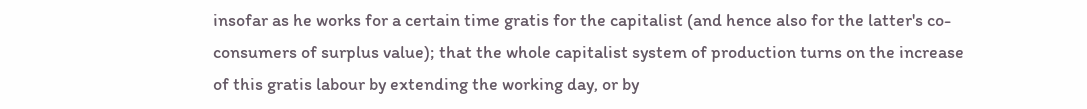insofar as he works for a certain time gratis for the capitalist (and hence also for the latter's co-consumers of surplus value); that the whole capitalist system of production turns on the increase of this gratis labour by extending the working day, or by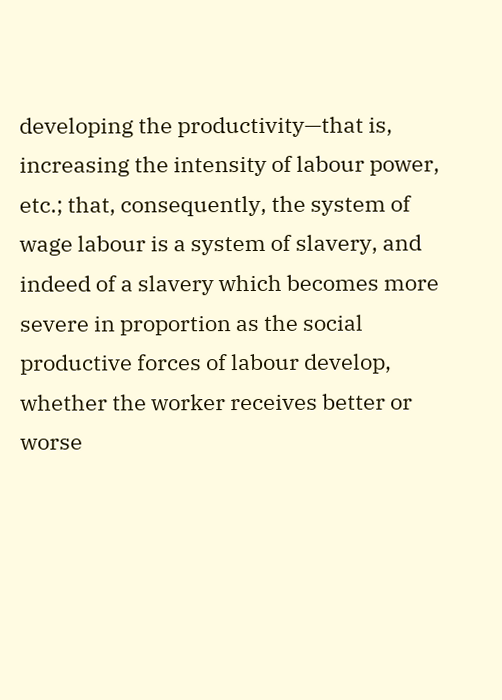developing the productivity—that is, increasing the intensity of labour power, etc.; that, consequently, the system of wage labour is a system of slavery, and indeed of a slavery which becomes more severe in proportion as the social productive forces of labour develop, whether the worker receives better or worse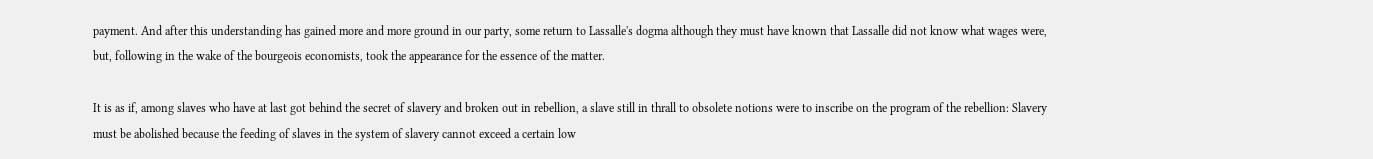payment. And after this understanding has gained more and more ground in our party, some return to Lassalle's dogma although they must have known that Lassalle did not know what wages were, but, following in the wake of the bourgeois economists, took the appearance for the essence of the matter.

It is as if, among slaves who have at last got behind the secret of slavery and broken out in rebellion, a slave still in thrall to obsolete notions were to inscribe on the program of the rebellion: Slavery must be abolished because the feeding of slaves in the system of slavery cannot exceed a certain low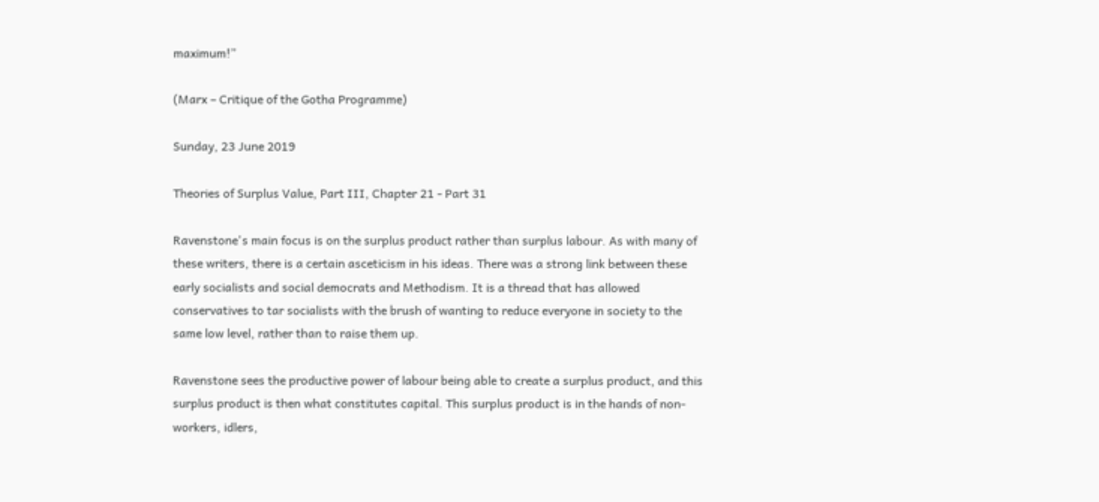maximum!”

(Marx – Critique of the Gotha Programme)

Sunday, 23 June 2019

Theories of Surplus Value, Part III, Chapter 21 - Part 31

Ravenstone's main focus is on the surplus product rather than surplus labour. As with many of these writers, there is a certain asceticism in his ideas. There was a strong link between these early socialists and social democrats and Methodism. It is a thread that has allowed conservatives to tar socialists with the brush of wanting to reduce everyone in society to the same low level, rather than to raise them up.

Ravenstone sees the productive power of labour being able to create a surplus product, and this surplus product is then what constitutes capital. This surplus product is in the hands of non-workers, idlers,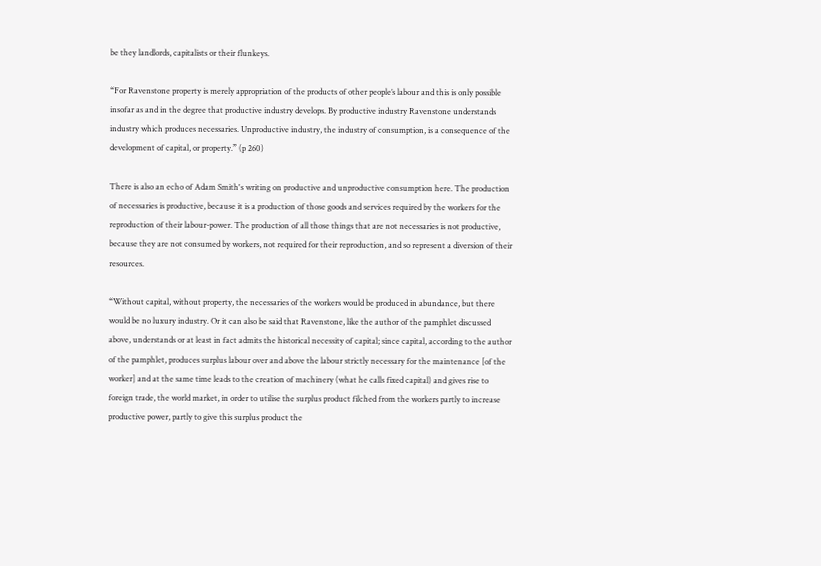be they landlords, capitalists or their flunkeys.

“For Ravenstone property is merely appropriation of the products of other people’s labour and this is only possible insofar as and in the degree that productive industry develops. By productive industry Ravenstone understands industry which produces necessaries. Unproductive industry, the industry of consumption, is a consequence of the development of capital, or property.” (p 260)

There is also an echo of Adam Smith's writing on productive and unproductive consumption here. The production of necessaries is productive, because it is a production of those goods and services required by the workers for the reproduction of their labour-power. The production of all those things that are not necessaries is not productive, because they are not consumed by workers, not required for their reproduction, and so represent a diversion of their resources.

“Without capital, without property, the necessaries of the workers would be produced in abundance, but there would be no luxury industry. Or it can also be said that Ravenstone, like the author of the pamphlet discussed above, understands or at least in fact admits the historical necessity of capital; since capital, according to the author of the pamphlet, produces surplus labour over and above the labour strictly necessary for the maintenance [of the worker] and at the same time leads to the creation of machinery (what he calls fixed capital) and gives rise to foreign trade, the world market, in order to utilise the surplus product filched from the workers partly to increase productive power, partly to give this surplus product the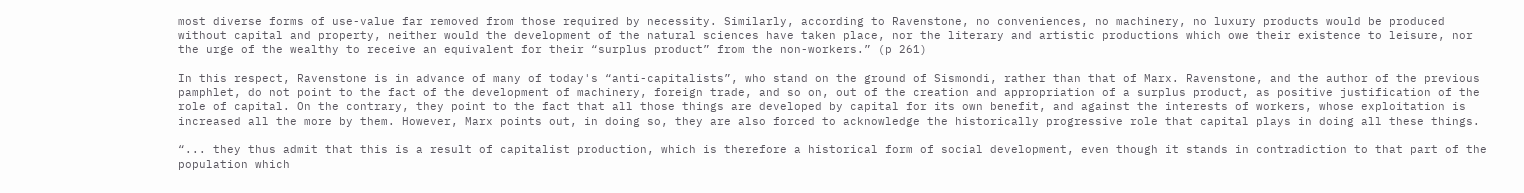most diverse forms of use-value far removed from those required by necessity. Similarly, according to Ravenstone, no conveniences, no machinery, no luxury products would be produced without capital and property, neither would the development of the natural sciences have taken place, nor the literary and artistic productions which owe their existence to leisure, nor the urge of the wealthy to receive an equivalent for their “surplus product” from the non-workers.” (p 261)

In this respect, Ravenstone is in advance of many of today's “anti-capitalists”, who stand on the ground of Sismondi, rather than that of Marx. Ravenstone, and the author of the previous pamphlet, do not point to the fact of the development of machinery, foreign trade, and so on, out of the creation and appropriation of a surplus product, as positive justification of the role of capital. On the contrary, they point to the fact that all those things are developed by capital for its own benefit, and against the interests of workers, whose exploitation is increased all the more by them. However, Marx points out, in doing so, they are also forced to acknowledge the historically progressive role that capital plays in doing all these things.

“... they thus admit that this is a result of capitalist production, which is therefore a historical form of social development, even though it stands in contradiction to that part of the population which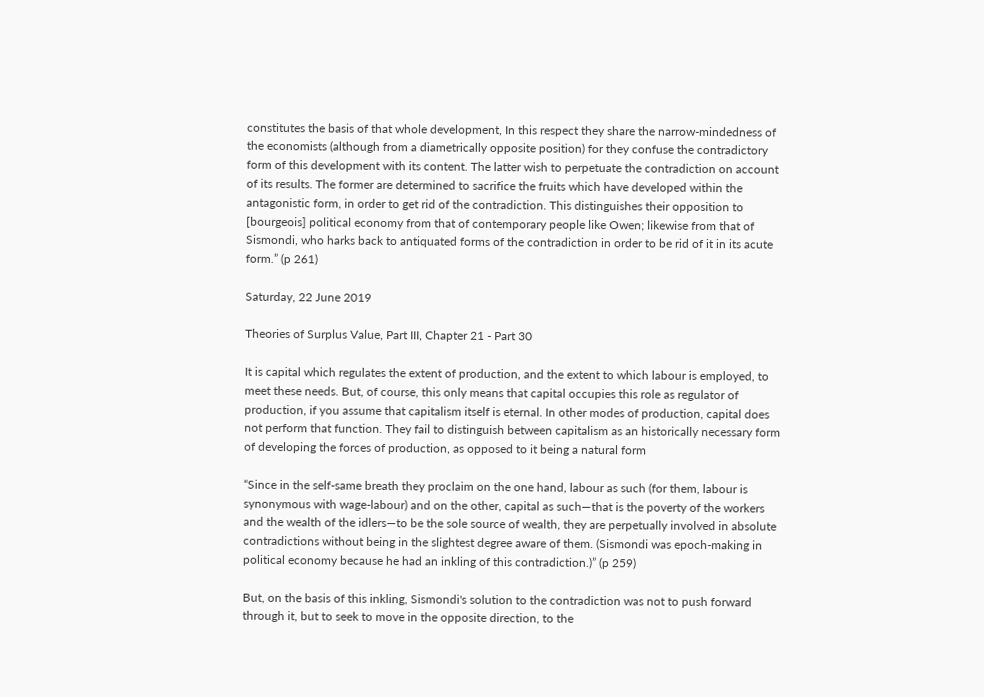constitutes the basis of that whole development, In this respect they share the narrow-mindedness of the economists (although from a diametrically opposite position) for they confuse the contradictory form of this development with its content. The latter wish to perpetuate the contradiction on account of its results. The former are determined to sacrifice the fruits which have developed within the antagonistic form, in order to get rid of the contradiction. This distinguishes their opposition to [bourgeois] political economy from that of contemporary people like Owen; likewise from that of Sismondi, who harks back to antiquated forms of the contradiction in order to be rid of it in its acute form.” (p 261)

Saturday, 22 June 2019

Theories of Surplus Value, Part III, Chapter 21 - Part 30

It is capital which regulates the extent of production, and the extent to which labour is employed, to meet these needs. But, of course, this only means that capital occupies this role as regulator of production, if you assume that capitalism itself is eternal. In other modes of production, capital does not perform that function. They fail to distinguish between capitalism as an historically necessary form of developing the forces of production, as opposed to it being a natural form

“Since in the self-same breath they proclaim on the one hand, labour as such (for them, labour is synonymous with wage-labour) and on the other, capital as such—that is the poverty of the workers and the wealth of the idlers—to be the sole source of wealth, they are perpetually involved in absolute contradictions without being in the slightest degree aware of them. (Sismondi was epoch-making in political economy because he had an inkling of this contradiction.)” (p 259)

But, on the basis of this inkling, Sismondi's solution to the contradiction was not to push forward through it, but to seek to move in the opposite direction, to the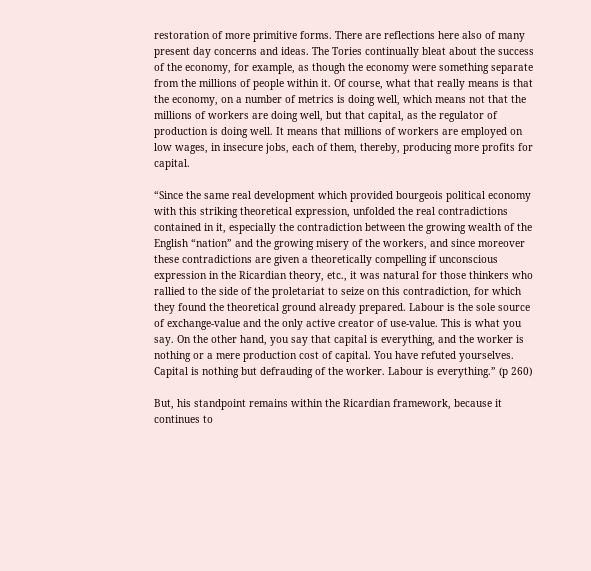restoration of more primitive forms. There are reflections here also of many present day concerns and ideas. The Tories continually bleat about the success of the economy, for example, as though the economy were something separate from the millions of people within it. Of course, what that really means is that the economy, on a number of metrics is doing well, which means not that the millions of workers are doing well, but that capital, as the regulator of production is doing well. It means that millions of workers are employed on low wages, in insecure jobs, each of them, thereby, producing more profits for capital.

“Since the same real development which provided bourgeois political economy with this striking theoretical expression, unfolded the real contradictions contained in it, especially the contradiction between the growing wealth of the English “nation” and the growing misery of the workers, and since moreover these contradictions are given a theoretically compelling if unconscious expression in the Ricardian theory, etc., it was natural for those thinkers who rallied to the side of the proletariat to seize on this contradiction, for which they found the theoretical ground already prepared. Labour is the sole source of exchange-value and the only active creator of use-value. This is what you say. On the other hand, you say that capital is everything, and the worker is nothing or a mere production cost of capital. You have refuted yourselves. Capital is nothing but defrauding of the worker. Labour is everything.” (p 260)

But, his standpoint remains within the Ricardian framework, because it continues to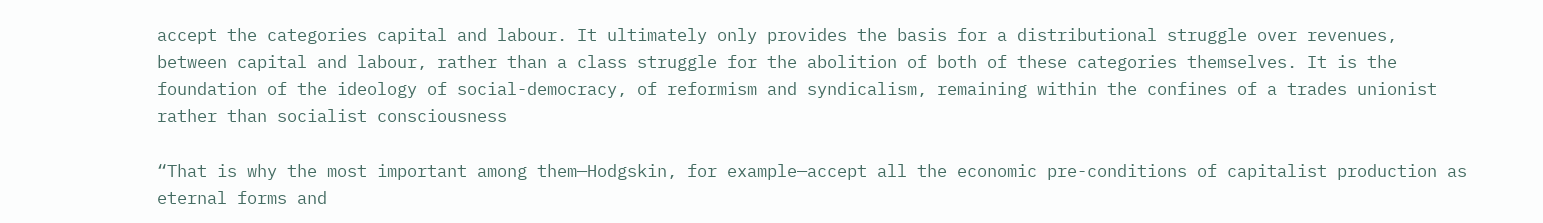accept the categories capital and labour. It ultimately only provides the basis for a distributional struggle over revenues, between capital and labour, rather than a class struggle for the abolition of both of these categories themselves. It is the foundation of the ideology of social-democracy, of reformism and syndicalism, remaining within the confines of a trades unionist rather than socialist consciousness

“That is why the most important among them—Hodgskin, for example—accept all the economic pre-conditions of capitalist production as eternal forms and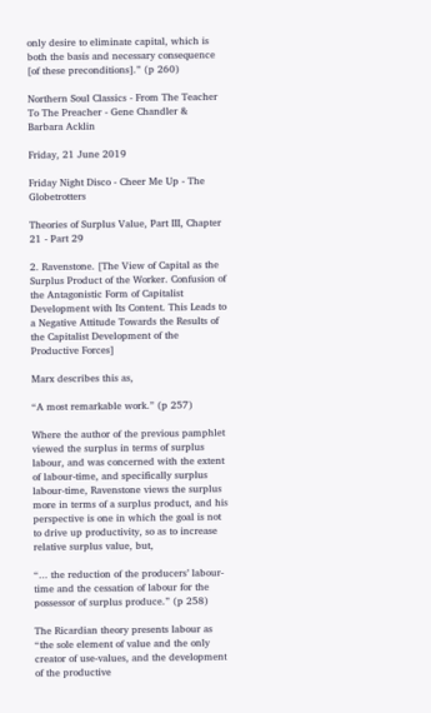only desire to eliminate capital, which is both the basis and necessary consequence [of these preconditions].” (p 260)

Northern Soul Classics - From The Teacher To The Preacher - Gene Chandler & Barbara Acklin

Friday, 21 June 2019

Friday Night Disco - Cheer Me Up - The Globetrotters

Theories of Surplus Value, Part III, Chapter 21 - Part 29

2. Ravenstone. [The View of Capital as the Surplus Product of the Worker. Confusion of the Antagonistic Form of Capitalist Development with Its Content. This Leads to a Negative Attitude Towards the Results of the Capitalist Development of the Productive Forces]

Marx describes this as,

“A most remarkable work.” (p 257)

Where the author of the previous pamphlet viewed the surplus in terms of surplus labour, and was concerned with the extent of labour-time, and specifically surplus labour-time, Ravenstone views the surplus more in terms of a surplus product, and his perspective is one in which the goal is not to drive up productivity, so as to increase relative surplus value, but,

“... the reduction of the producers’ labour-time and the cessation of labour for the possessor of surplus produce.” (p 258)

The Ricardian theory presents labour as “the sole element of value and the only creator of use-values, and the development of the productive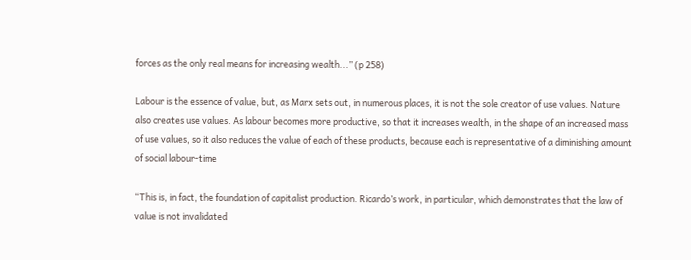forces as the only real means for increasing wealth...” (p 258)

Labour is the essence of value, but, as Marx sets out, in numerous places, it is not the sole creator of use values. Nature also creates use values. As labour becomes more productive, so that it increases wealth, in the shape of an increased mass of use values, so it also reduces the value of each of these products, because each is representative of a diminishing amount of social labour-time

“This is, in fact, the foundation of capitalist production. Ricardo’s work, in particular, which demonstrates that the law of value is not invalidated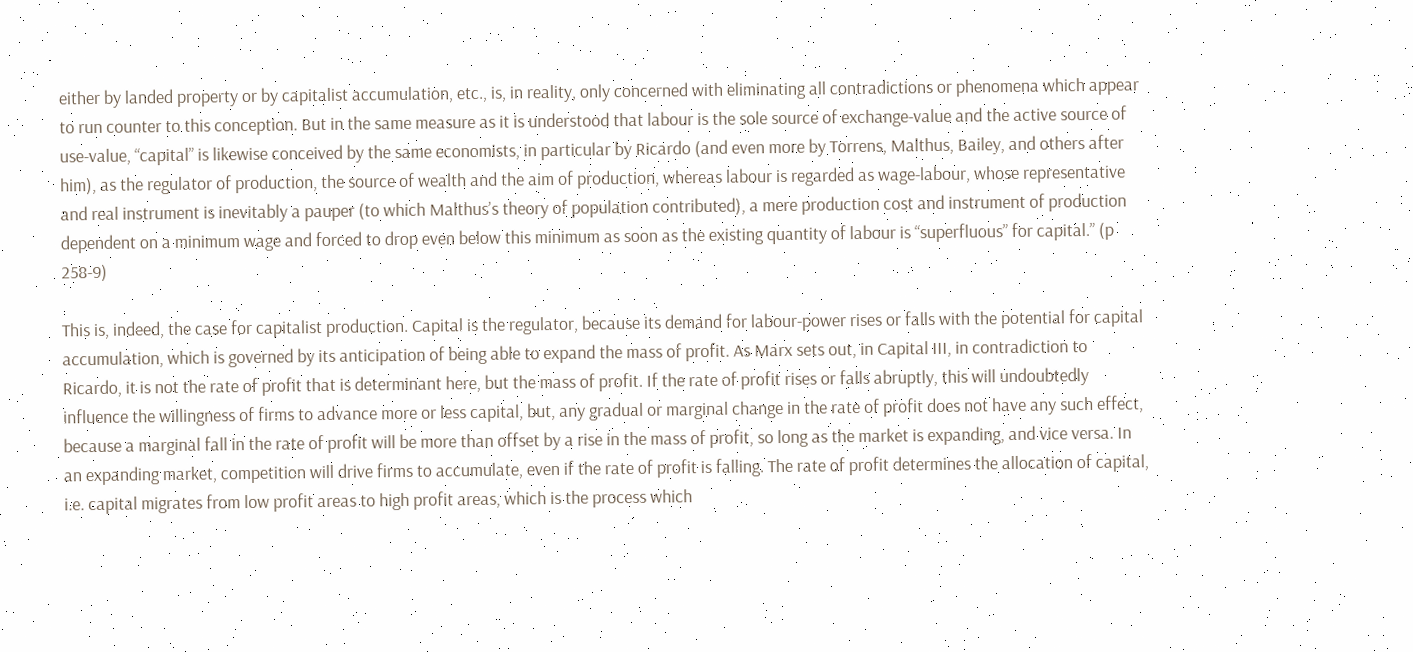either by landed property or by capitalist accumulation, etc., is, in reality, only concerned with eliminating all contradictions or phenomena which appear to run counter to this conception. But in the same measure as it is understood that labour is the sole source of exchange-value and the active source of use-value, “capital” is likewise conceived by the same economists, in particular by Ricardo (and even more by Torrens, Malthus, Bailey, and others after him), as the regulator of production, the source of wealth and the aim of production, whereas labour is regarded as wage-labour, whose representative and real instrument is inevitably a pauper (to which Malthus’s theory of population contributed), a mere production cost and instrument of production dependent on a minimum wage and forced to drop even below this minimum as soon as the existing quantity of labour is “superfluous” for capital.” (p 258-9)

This is, indeed, the case for capitalist production. Capital is the regulator, because its demand for labour-power rises or falls with the potential for capital accumulation, which is governed by its anticipation of being able to expand the mass of profit. As Marx sets out, in Capital III, in contradiction to Ricardo, it is not the rate of profit that is determinant here, but the mass of profit. If the rate of profit rises or falls abruptly, this will undoubtedly influence the willingness of firms to advance more or less capital, but, any gradual or marginal change in the rate of profit does not have any such effect, because a marginal fall in the rate of profit will be more than offset by a rise in the mass of profit, so long as the market is expanding, and vice versa. In an expanding market, competition will drive firms to accumulate, even if the rate of profit is falling. The rate of profit determines the allocation of capital, i.e. capital migrates from low profit areas to high profit areas, which is the process which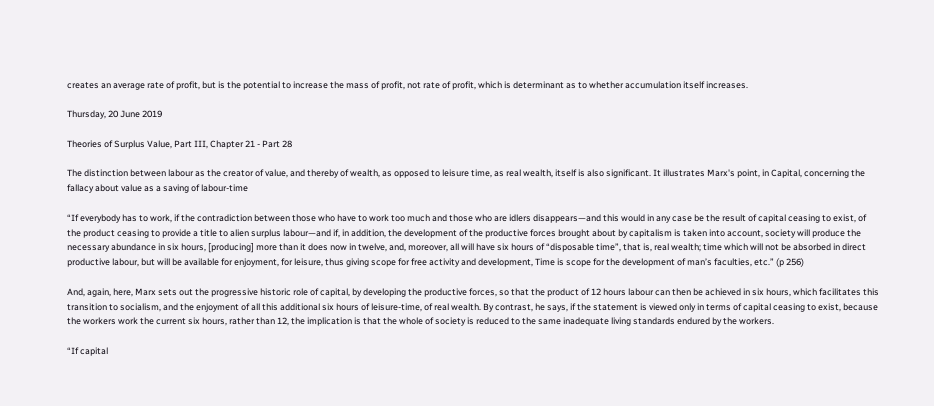creates an average rate of profit, but is the potential to increase the mass of profit, not rate of profit, which is determinant as to whether accumulation itself increases.

Thursday, 20 June 2019

Theories of Surplus Value, Part III, Chapter 21 - Part 28

The distinction between labour as the creator of value, and thereby of wealth, as opposed to leisure time, as real wealth, itself is also significant. It illustrates Marx's point, in Capital, concerning the fallacy about value as a saving of labour-time

“If everybody has to work, if the contradiction between those who have to work too much and those who are idlers disappears—and this would in any case be the result of capital ceasing to exist, of the product ceasing to provide a title to alien surplus labour—and if, in addition, the development of the productive forces brought about by capitalism is taken into account, society will produce the necessary abundance in six hours, [producing] more than it does now in twelve, and, moreover, all will have six hours of “disposable time”, that is, real wealth; time which will not be absorbed in direct productive labour, but will be available for enjoyment, for leisure, thus giving scope for free activity and development, Time is scope for the development of man’s faculties, etc.” (p 256)

And, again, here, Marx sets out the progressive historic role of capital, by developing the productive forces, so that the product of 12 hours labour can then be achieved in six hours, which facilitates this transition to socialism, and the enjoyment of all this additional six hours of leisure-time, of real wealth. By contrast, he says, if the statement is viewed only in terms of capital ceasing to exist, because the workers work the current six hours, rather than 12, the implication is that the whole of society is reduced to the same inadequate living standards endured by the workers.

“If capital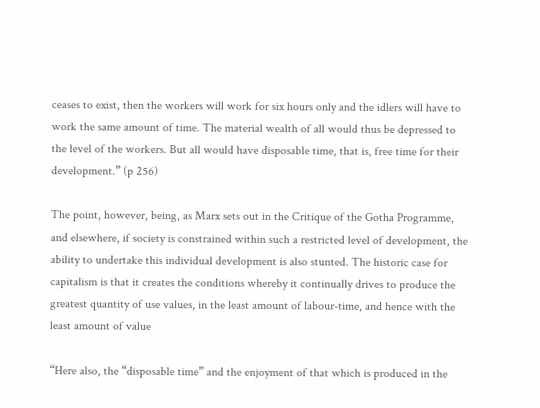ceases to exist, then the workers will work for six hours only and the idlers will have to work the same amount of time. The material wealth of all would thus be depressed to the level of the workers. But all would have disposable time, that is, free time for their development.” (p 256)

The point, however, being, as Marx sets out in the Critique of the Gotha Programme, and elsewhere, if society is constrained within such a restricted level of development, the ability to undertake this individual development is also stunted. The historic case for capitalism is that it creates the conditions whereby it continually drives to produce the greatest quantity of use values, in the least amount of labour-time, and hence with the least amount of value

“Here also, the “disposable time” and the enjoyment of that which is produced in the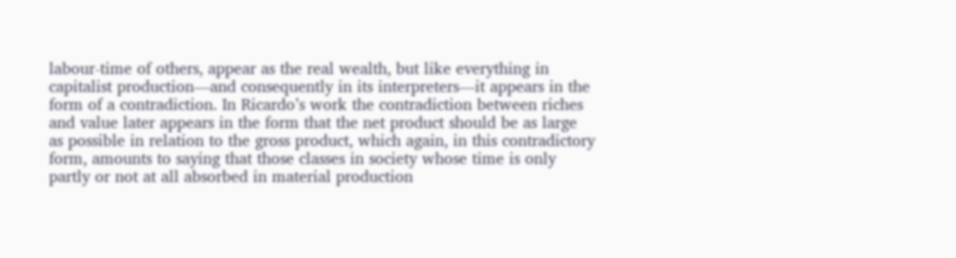labour-time of others, appear as the real wealth, but like everything in capitalist production—and consequently in its interpreters—it appears in the form of a contradiction. In Ricardo’s work the contradiction between riches and value later appears in the form that the net product should be as large as possible in relation to the gross product, which again, in this contradictory form, amounts to saying that those classes in society whose time is only partly or not at all absorbed in material production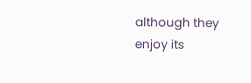although they enjoy its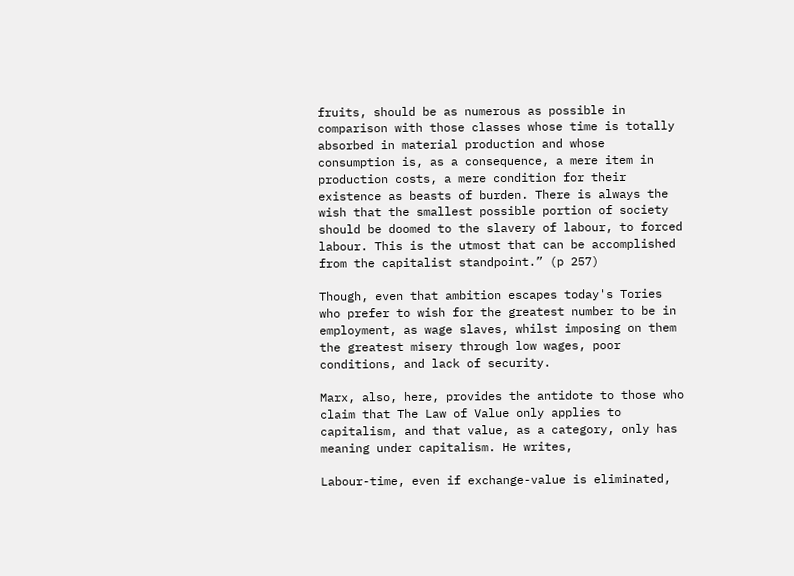fruits, should be as numerous as possible in comparison with those classes whose time is totally absorbed in material production and whose consumption is, as a consequence, a mere item in production costs, a mere condition for their existence as beasts of burden. There is always the wish that the smallest possible portion of society should be doomed to the slavery of labour, to forced labour. This is the utmost that can be accomplished from the capitalist standpoint.” (p 257)

Though, even that ambition escapes today's Tories who prefer to wish for the greatest number to be in employment, as wage slaves, whilst imposing on them the greatest misery through low wages, poor conditions, and lack of security.

Marx, also, here, provides the antidote to those who claim that The Law of Value only applies to capitalism, and that value, as a category, only has meaning under capitalism. He writes,

Labour-time, even if exchange-value is eliminated,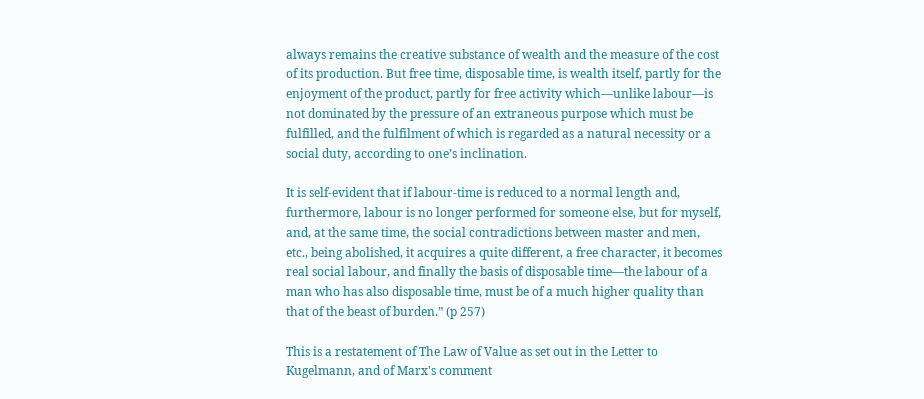always remains the creative substance of wealth and the measure of the cost of its production. But free time, disposable time, is wealth itself, partly for the enjoyment of the product, partly for free activity which—unlike labour—is not dominated by the pressure of an extraneous purpose which must be fulfilled, and the fulfilment of which is regarded as a natural necessity or a social duty, according to one’s inclination.

It is self-evident that if labour-time is reduced to a normal length and, furthermore, labour is no longer performed for someone else, but for myself, and, at the same time, the social contradictions between master and men, etc., being abolished, it acquires a quite different, a free character, it becomes real social labour, and finally the basis of disposable time—the labour of a man who has also disposable time, must be of a much higher quality than that of the beast of burden.” (p 257)

This is a restatement of The Law of Value as set out in the Letter to Kugelmann, and of Marx's comment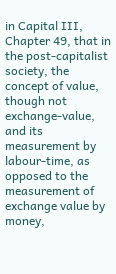in Capital III, Chapter 49, that in the post-capitalist society, the concept of value, though not exchange-value, and its measurement by labour-time, as opposed to the measurement of exchange value by money,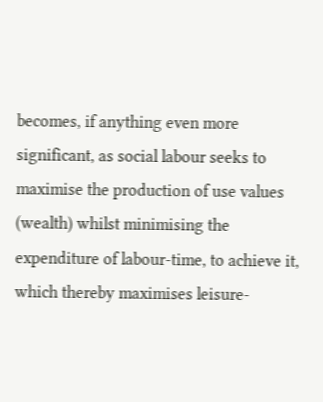becomes, if anything even more significant, as social labour seeks to maximise the production of use values (wealth) whilst minimising the expenditure of labour-time, to achieve it, which thereby maximises leisure-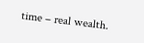time – real wealth.